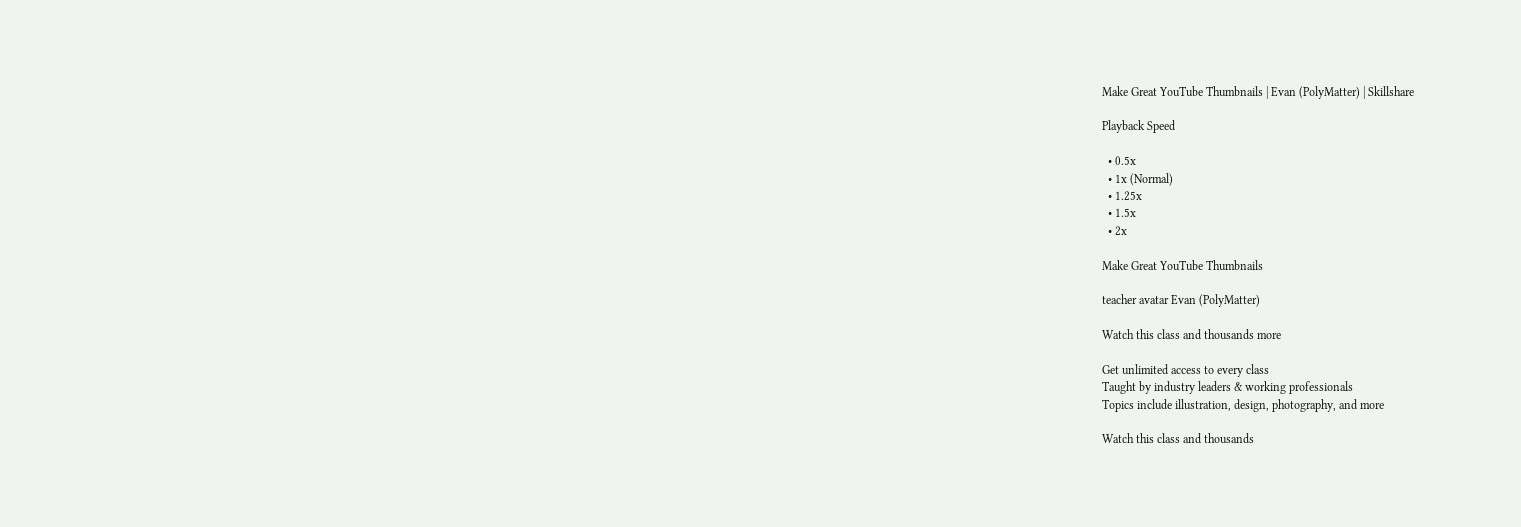Make Great YouTube Thumbnails | Evan (PolyMatter) | Skillshare

Playback Speed

  • 0.5x
  • 1x (Normal)
  • 1.25x
  • 1.5x
  • 2x

Make Great YouTube Thumbnails

teacher avatar Evan (PolyMatter)

Watch this class and thousands more

Get unlimited access to every class
Taught by industry leaders & working professionals
Topics include illustration, design, photography, and more

Watch this class and thousands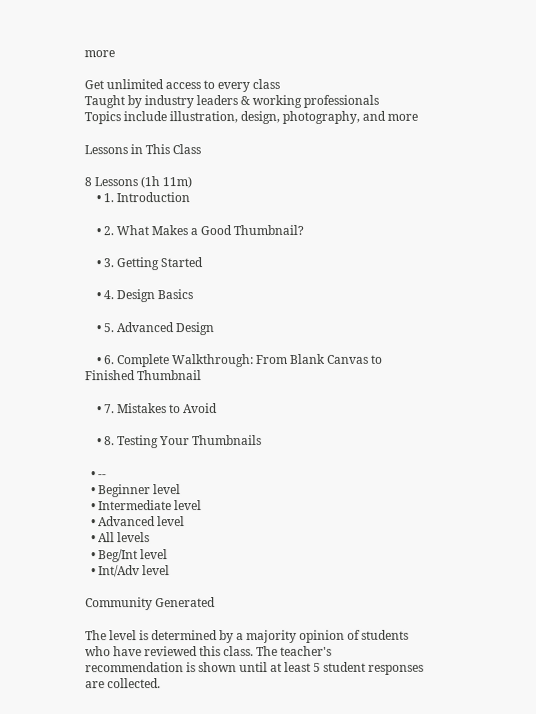more

Get unlimited access to every class
Taught by industry leaders & working professionals
Topics include illustration, design, photography, and more

Lessons in This Class

8 Lessons (1h 11m)
    • 1. Introduction

    • 2. What Makes a Good Thumbnail?

    • 3. Getting Started

    • 4. Design Basics

    • 5. Advanced Design

    • 6. Complete Walkthrough: From Blank Canvas to Finished Thumbnail

    • 7. Mistakes to Avoid

    • 8. Testing Your Thumbnails

  • --
  • Beginner level
  • Intermediate level
  • Advanced level
  • All levels
  • Beg/Int level
  • Int/Adv level

Community Generated

The level is determined by a majority opinion of students who have reviewed this class. The teacher's recommendation is shown until at least 5 student responses are collected.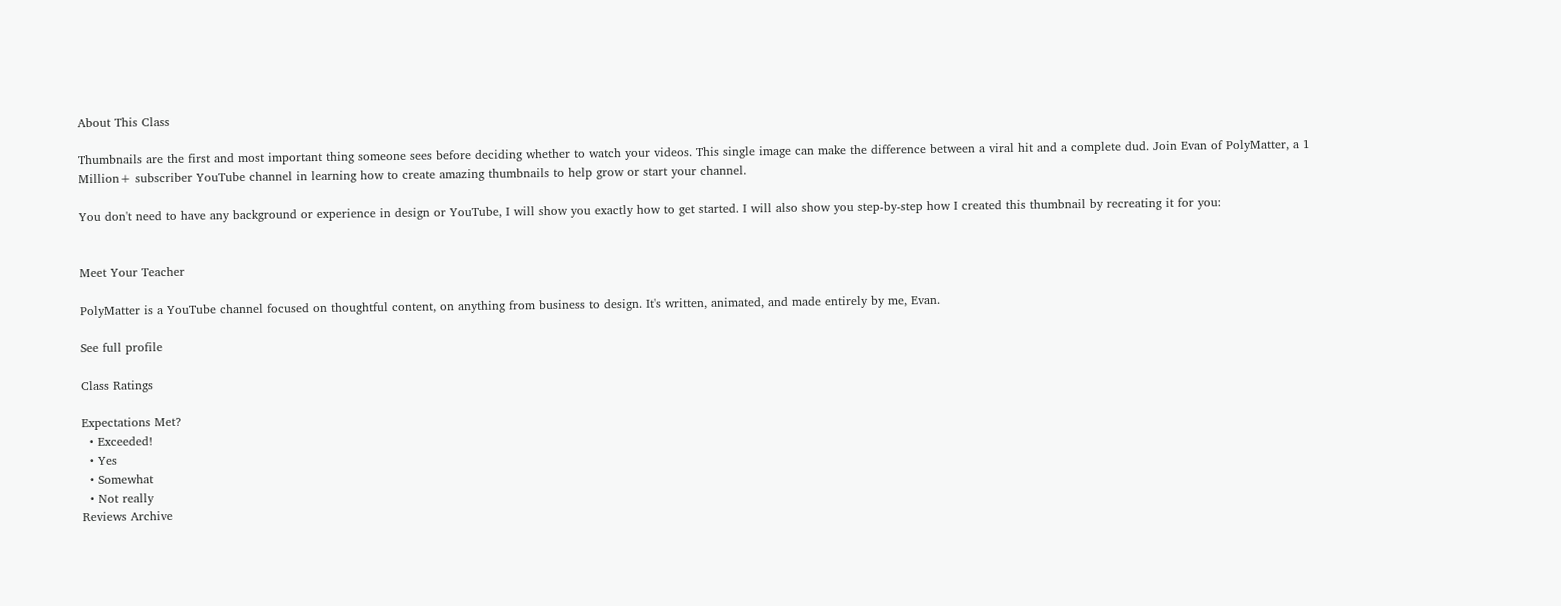About This Class

Thumbnails are the first and most important thing someone sees before deciding whether to watch your videos. This single image can make the difference between a viral hit and a complete dud. Join Evan of PolyMatter, a 1 Million+ subscriber YouTube channel in learning how to create amazing thumbnails to help grow or start your channel.

You don't need to have any background or experience in design or YouTube, I will show you exactly how to get started. I will also show you step-by-step how I created this thumbnail by recreating it for you:


Meet Your Teacher

PolyMatter is a YouTube channel focused on thoughtful content, on anything from business to design. It's written, animated, and made entirely by me, Evan.

See full profile

Class Ratings

Expectations Met?
  • Exceeded!
  • Yes
  • Somewhat
  • Not really
Reviews Archive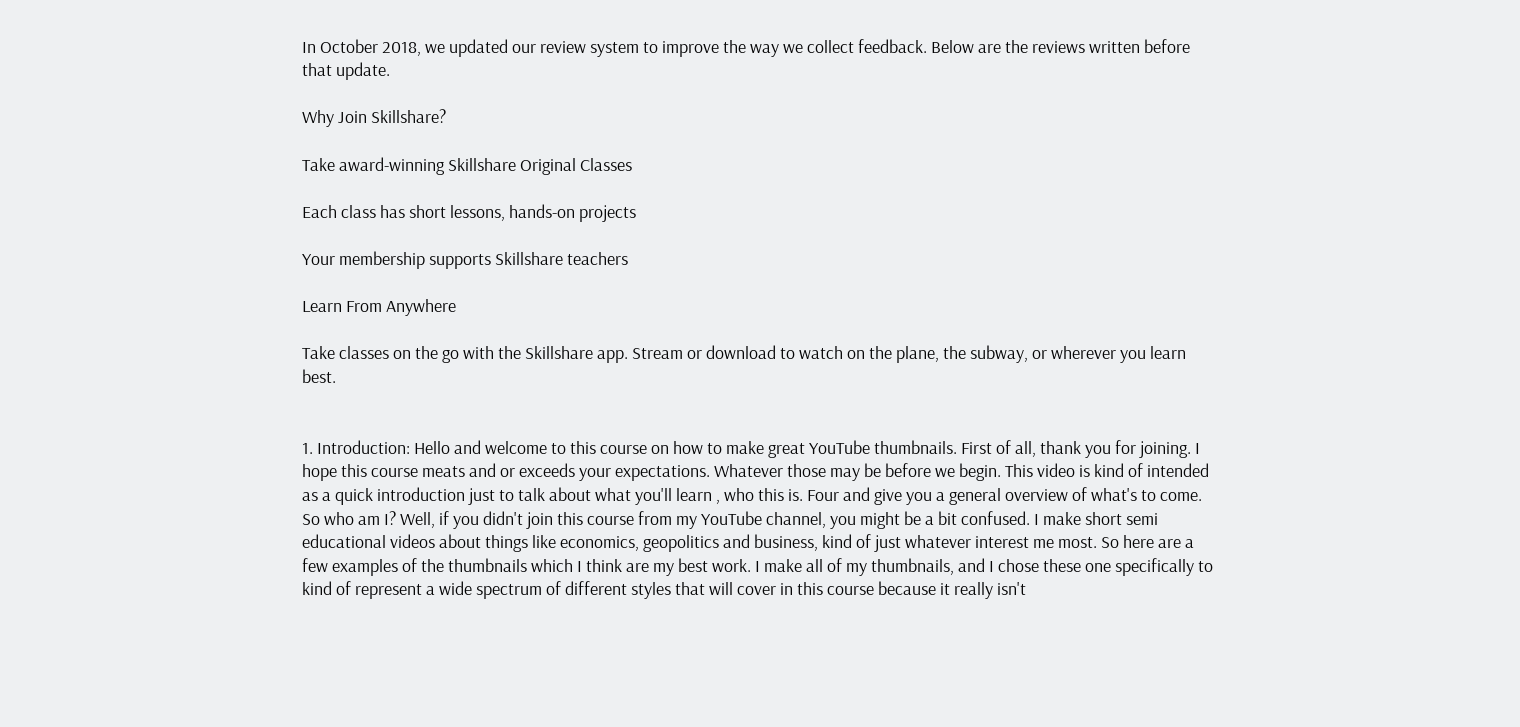In October 2018, we updated our review system to improve the way we collect feedback. Below are the reviews written before that update.

Why Join Skillshare?

Take award-winning Skillshare Original Classes

Each class has short lessons, hands-on projects

Your membership supports Skillshare teachers

Learn From Anywhere

Take classes on the go with the Skillshare app. Stream or download to watch on the plane, the subway, or wherever you learn best.


1. Introduction: Hello and welcome to this course on how to make great YouTube thumbnails. First of all, thank you for joining. I hope this course meats and or exceeds your expectations. Whatever those may be before we begin. This video is kind of intended as a quick introduction just to talk about what you'll learn , who this is. Four and give you a general overview of what's to come. So who am I? Well, if you didn't join this course from my YouTube channel, you might be a bit confused. I make short semi educational videos about things like economics, geopolitics and business, kind of just whatever interest me most. So here are a few examples of the thumbnails which I think are my best work. I make all of my thumbnails, and I chose these one specifically to kind of represent a wide spectrum of different styles that will cover in this course because it really isn't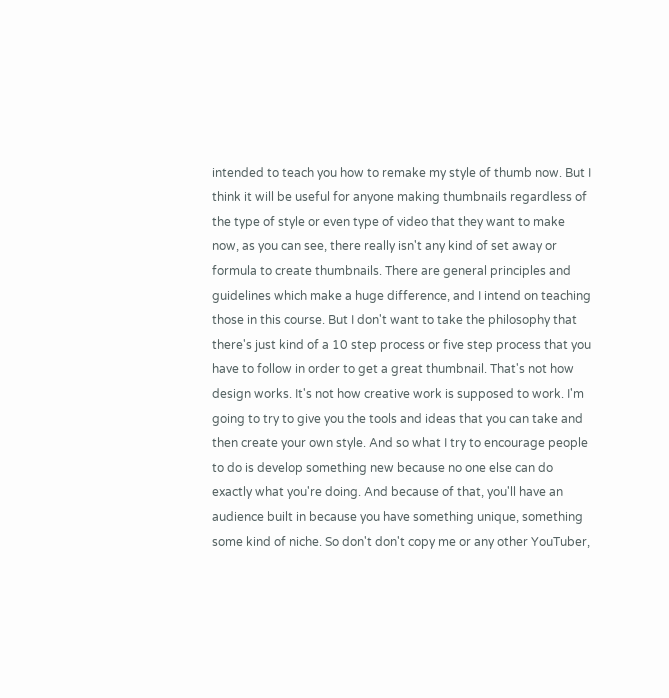intended to teach you how to remake my style of thumb now. But I think it will be useful for anyone making thumbnails regardless of the type of style or even type of video that they want to make now, as you can see, there really isn't any kind of set away or formula to create thumbnails. There are general principles and guidelines which make a huge difference, and I intend on teaching those in this course. But I don't want to take the philosophy that there's just kind of a 10 step process or five step process that you have to follow in order to get a great thumbnail. That's not how design works. It's not how creative work is supposed to work. I'm going to try to give you the tools and ideas that you can take and then create your own style. And so what I try to encourage people to do is develop something new because no one else can do exactly what you're doing. And because of that, you'll have an audience built in because you have something unique, something some kind of niche. So don't don't copy me or any other YouTuber,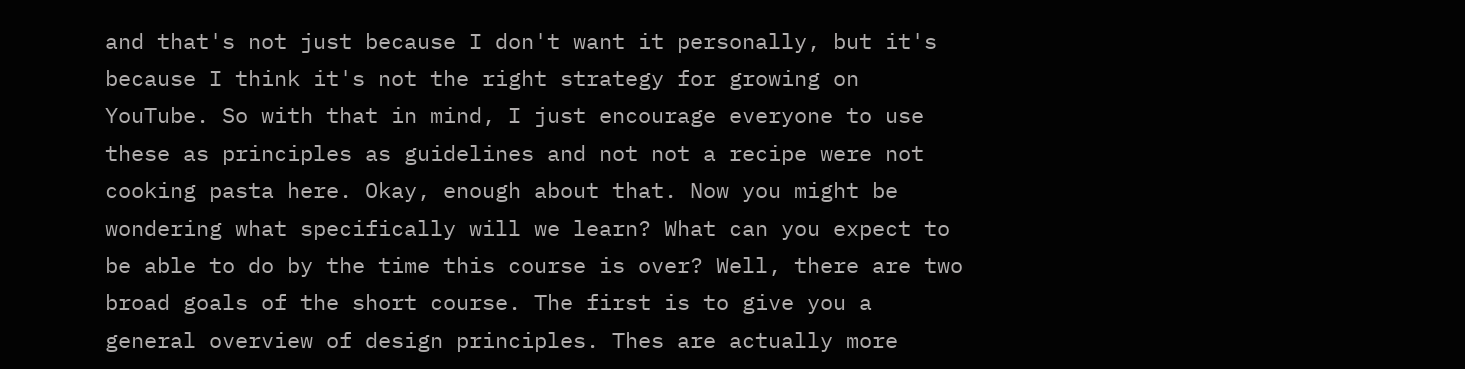and that's not just because I don't want it personally, but it's because I think it's not the right strategy for growing on YouTube. So with that in mind, I just encourage everyone to use these as principles as guidelines and not not a recipe were not cooking pasta here. Okay, enough about that. Now you might be wondering what specifically will we learn? What can you expect to be able to do by the time this course is over? Well, there are two broad goals of the short course. The first is to give you a general overview of design principles. Thes are actually more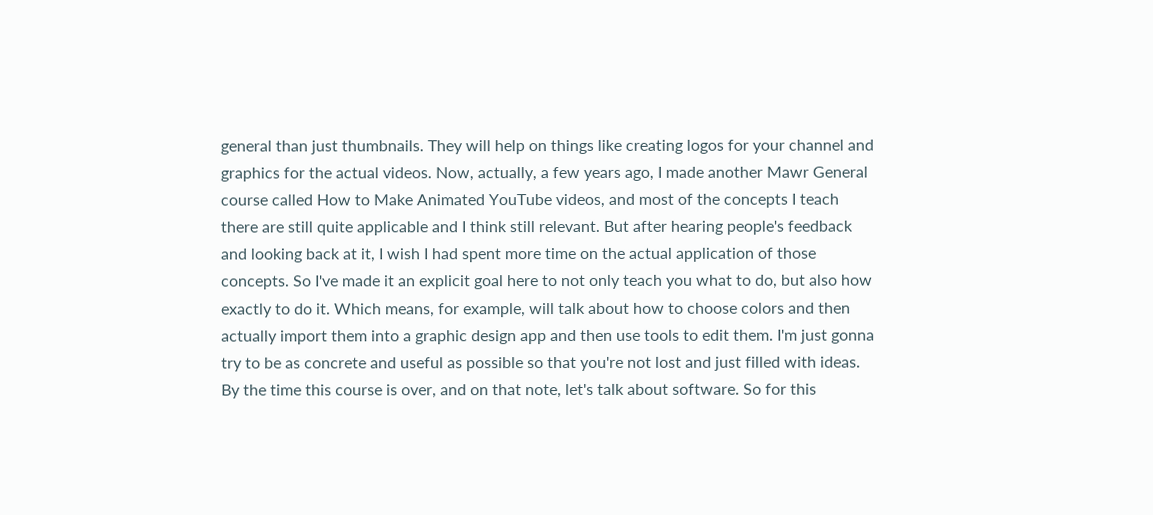general than just thumbnails. They will help on things like creating logos for your channel and graphics for the actual videos. Now, actually, a few years ago, I made another Mawr General course called How to Make Animated YouTube videos, and most of the concepts I teach there are still quite applicable and I think still relevant. But after hearing people's feedback and looking back at it, I wish I had spent more time on the actual application of those concepts. So I've made it an explicit goal here to not only teach you what to do, but also how exactly to do it. Which means, for example, will talk about how to choose colors and then actually import them into a graphic design app and then use tools to edit them. I'm just gonna try to be as concrete and useful as possible so that you're not lost and just filled with ideas. By the time this course is over, and on that note, let's talk about software. So for this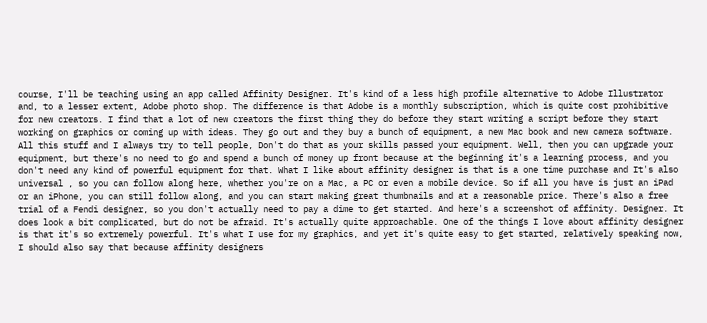course, I'll be teaching using an app called Affinity Designer. It's kind of a less high profile alternative to Adobe Illustrator and, to a lesser extent, Adobe photo shop. The difference is that Adobe is a monthly subscription, which is quite cost prohibitive for new creators. I find that a lot of new creators the first thing they do before they start writing a script before they start working on graphics or coming up with ideas. They go out and they buy a bunch of equipment, a new Mac book and new camera software. All this stuff and I always try to tell people, Don't do that as your skills passed your equipment. Well, then you can upgrade your equipment, but there's no need to go and spend a bunch of money up front because at the beginning it's a learning process, and you don't need any kind of powerful equipment for that. What I like about affinity designer is that is a one time purchase and It's also universal , so you can follow along here, whether you're on a Mac, a PC or even a mobile device. So if all you have is just an iPad or an iPhone, you can still follow along, and you can start making great thumbnails and at a reasonable price. There's also a free trial of a Fendi designer, so you don't actually need to pay a dime to get started. And here's a screenshot of affinity. Designer. It does look a bit complicated, but do not be afraid. It's actually quite approachable. One of the things I love about affinity designer is that it's so extremely powerful. It's what I use for my graphics, and yet it's quite easy to get started, relatively speaking now, I should also say that because affinity designers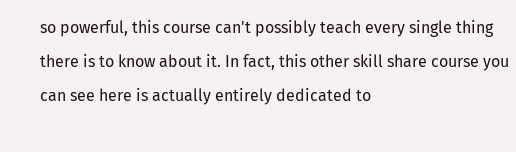so powerful, this course can't possibly teach every single thing there is to know about it. In fact, this other skill share course you can see here is actually entirely dedicated to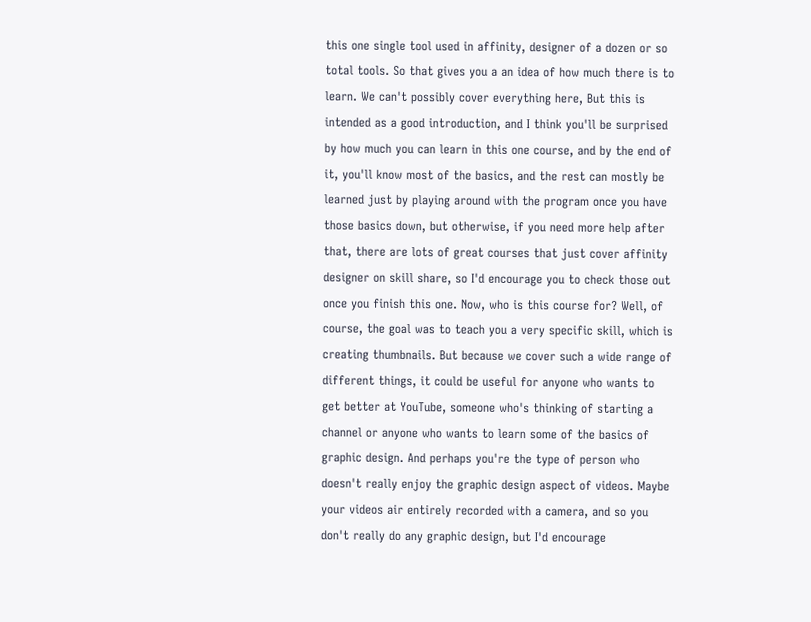this one single tool used in affinity, designer of a dozen or so total tools. So that gives you a an idea of how much there is to learn. We can't possibly cover everything here, But this is intended as a good introduction, and I think you'll be surprised by how much you can learn in this one course, and by the end of it, you'll know most of the basics, and the rest can mostly be learned just by playing around with the program once you have those basics down, but otherwise, if you need more help after that, there are lots of great courses that just cover affinity designer on skill share, so I'd encourage you to check those out once you finish this one. Now, who is this course for? Well, of course, the goal was to teach you a very specific skill, which is creating thumbnails. But because we cover such a wide range of different things, it could be useful for anyone who wants to get better at YouTube, someone who's thinking of starting a channel or anyone who wants to learn some of the basics of graphic design. And perhaps you're the type of person who doesn't really enjoy the graphic design aspect of videos. Maybe your videos air entirely recorded with a camera, and so you don't really do any graphic design, but I'd encourage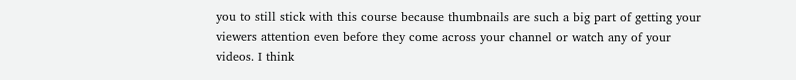you to still stick with this course because thumbnails are such a big part of getting your viewers attention even before they come across your channel or watch any of your videos. I think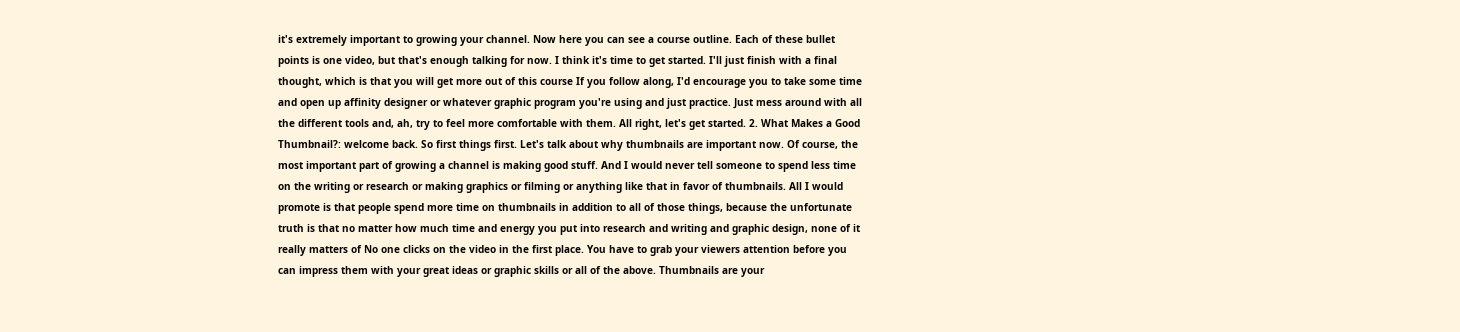it's extremely important to growing your channel. Now here you can see a course outline. Each of these bullet points is one video, but that's enough talking for now. I think it's time to get started. I'll just finish with a final thought, which is that you will get more out of this course If you follow along, I'd encourage you to take some time and open up affinity designer or whatever graphic program you're using and just practice. Just mess around with all the different tools and, ah, try to feel more comfortable with them. All right, let's get started. 2. What Makes a Good Thumbnail?: welcome back. So first things first. Let's talk about why thumbnails are important now. Of course, the most important part of growing a channel is making good stuff. And I would never tell someone to spend less time on the writing or research or making graphics or filming or anything like that in favor of thumbnails. All I would promote is that people spend more time on thumbnails in addition to all of those things, because the unfortunate truth is that no matter how much time and energy you put into research and writing and graphic design, none of it really matters of No one clicks on the video in the first place. You have to grab your viewers attention before you can impress them with your great ideas or graphic skills or all of the above. Thumbnails are your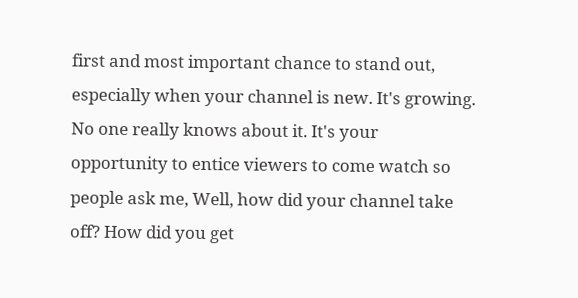first and most important chance to stand out, especially when your channel is new. It's growing. No one really knows about it. It's your opportunity to entice viewers to come watch so people ask me, Well, how did your channel take off? How did you get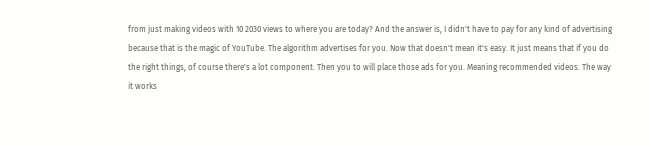from just making videos with 10 2030 views to where you are today? And the answer is, I didn't have to pay for any kind of advertising because that is the magic of YouTube. The algorithm advertises for you. Now that doesn't mean it's easy. It just means that if you do the right things, of course there's a lot component. Then you to will place those ads for you. Meaning recommended videos. The way it works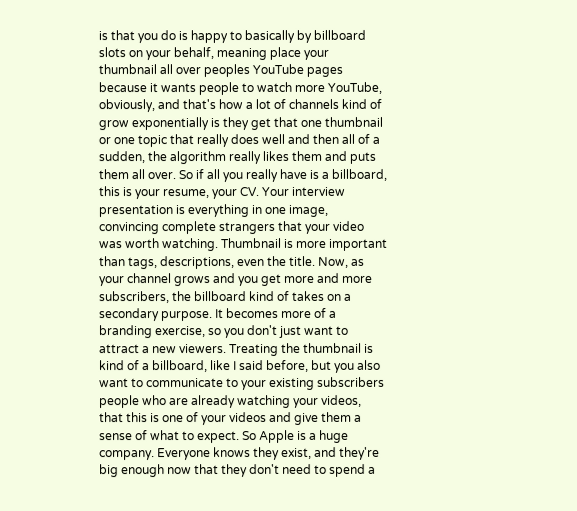is that you do is happy to basically by billboard slots on your behalf, meaning place your thumbnail all over peoples YouTube pages because it wants people to watch more YouTube, obviously, and that's how a lot of channels kind of grow exponentially is they get that one thumbnail or one topic that really does well and then all of a sudden, the algorithm really likes them and puts them all over. So if all you really have is a billboard, this is your resume, your CV. Your interview presentation is everything in one image, convincing complete strangers that your video was worth watching. Thumbnail is more important than tags, descriptions, even the title. Now, as your channel grows and you get more and more subscribers, the billboard kind of takes on a secondary purpose. It becomes more of a branding exercise, so you don't just want to attract a new viewers. Treating the thumbnail is kind of a billboard, like I said before, but you also want to communicate to your existing subscribers people who are already watching your videos, that this is one of your videos and give them a sense of what to expect. So Apple is a huge company. Everyone knows they exist, and they're big enough now that they don't need to spend a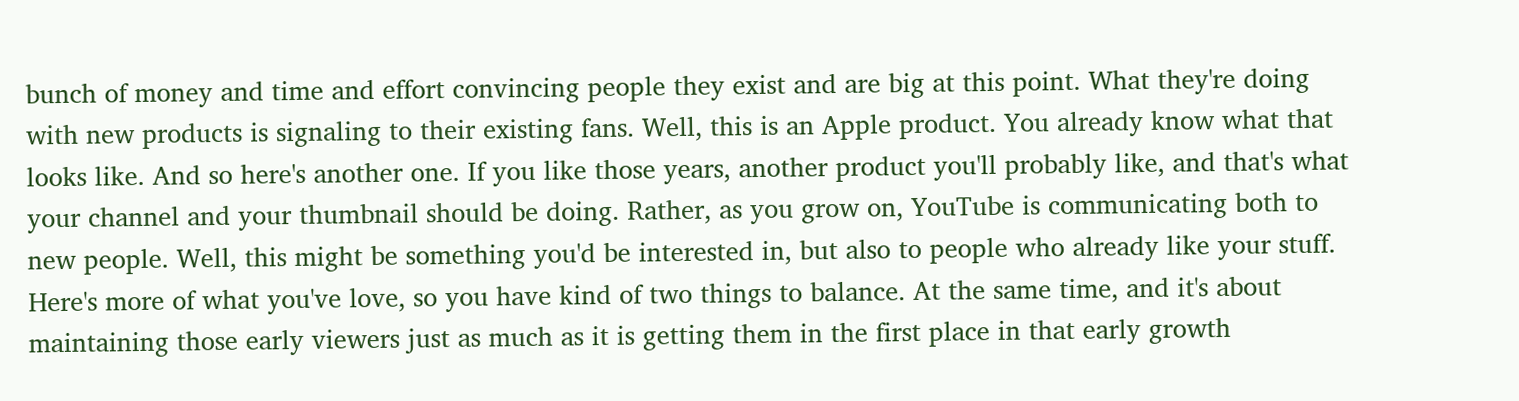bunch of money and time and effort convincing people they exist and are big at this point. What they're doing with new products is signaling to their existing fans. Well, this is an Apple product. You already know what that looks like. And so here's another one. If you like those years, another product you'll probably like, and that's what your channel and your thumbnail should be doing. Rather, as you grow on, YouTube is communicating both to new people. Well, this might be something you'd be interested in, but also to people who already like your stuff. Here's more of what you've love, so you have kind of two things to balance. At the same time, and it's about maintaining those early viewers just as much as it is getting them in the first place in that early growth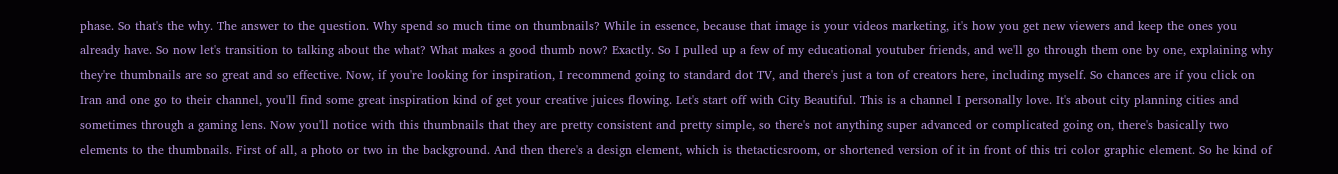phase. So that's the why. The answer to the question. Why spend so much time on thumbnails? While in essence, because that image is your videos marketing, it's how you get new viewers and keep the ones you already have. So now let's transition to talking about the what? What makes a good thumb now? Exactly. So I pulled up a few of my educational youtuber friends, and we'll go through them one by one, explaining why they're thumbnails are so great and so effective. Now, if you're looking for inspiration, I recommend going to standard dot TV, and there's just a ton of creators here, including myself. So chances are if you click on Iran and one go to their channel, you'll find some great inspiration kind of get your creative juices flowing. Let's start off with City Beautiful. This is a channel I personally love. It's about city planning cities and sometimes through a gaming lens. Now you'll notice with this thumbnails that they are pretty consistent and pretty simple, so there's not anything super advanced or complicated going on, there's basically two elements to the thumbnails. First of all, a photo or two in the background. And then there's a design element, which is thetacticsroom, or shortened version of it in front of this tri color graphic element. So he kind of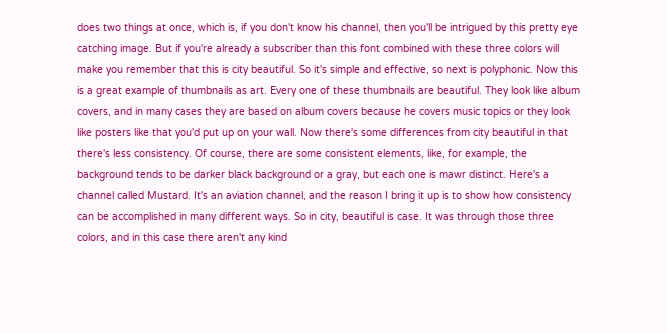does two things at once, which is, if you don't know his channel, then you'll be intrigued by this pretty eye catching image. But if you're already a subscriber than this font combined with these three colors will make you remember that this is city beautiful. So it's simple and effective, so next is polyphonic. Now this is a great example of thumbnails as art. Every one of these thumbnails are beautiful. They look like album covers, and in many cases they are based on album covers because he covers music topics or they look like posters like that you'd put up on your wall. Now there's some differences from city beautiful in that there's less consistency. Of course, there are some consistent elements, like, for example, the background tends to be darker black background or a gray, but each one is mawr distinct. Here's a channel called Mustard. It's an aviation channel, and the reason I bring it up is to show how consistency can be accomplished in many different ways. So in city, beautiful is case. It was through those three colors, and in this case there aren't any kind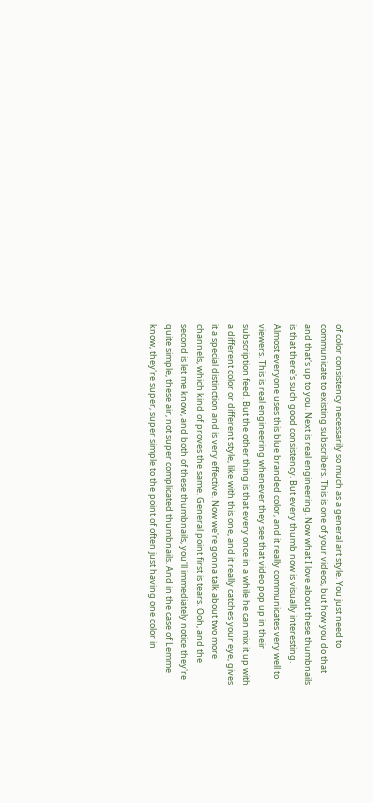of color consistency necessarily so much as a general art style. You just need to communicate to existing subscribers. This is one of your videos, but how you do that and that's up to you. Next is real engineering. Now what I love about these thumbnails is that there's such good consistency. But every thumb now is visually interesting. Almost everyone uses this blue branded color, and it really communicates very well to viewers. This is real engineering whenever they see that video pop up in their subscription feed. But the other thing is that every once in a while he can mix it up with a different color or different style, like with this one, and it really catches your eye, gives it a special distinction and is very effective. Now we're gonna talk about two more channels, which kind of proves the same. General point first is tears. Ooh, and the second is let me know, and both of these thumbnails, you'll immediately notice they're quite simple, these air, not super complicated thumbnails. And in the case of Lemme know, they're super, super simple to the point of often just having one color in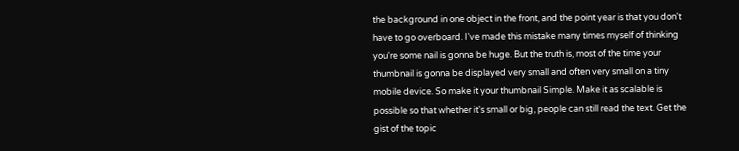the background in one object in the front, and the point year is that you don't have to go overboard. I've made this mistake many times myself of thinking you're some nail is gonna be huge. But the truth is, most of the time your thumbnail is gonna be displayed very small and often very small on a tiny mobile device. So make it your thumbnail Simple. Make it as scalable is possible so that whether it's small or big, people can still read the text. Get the gist of the topic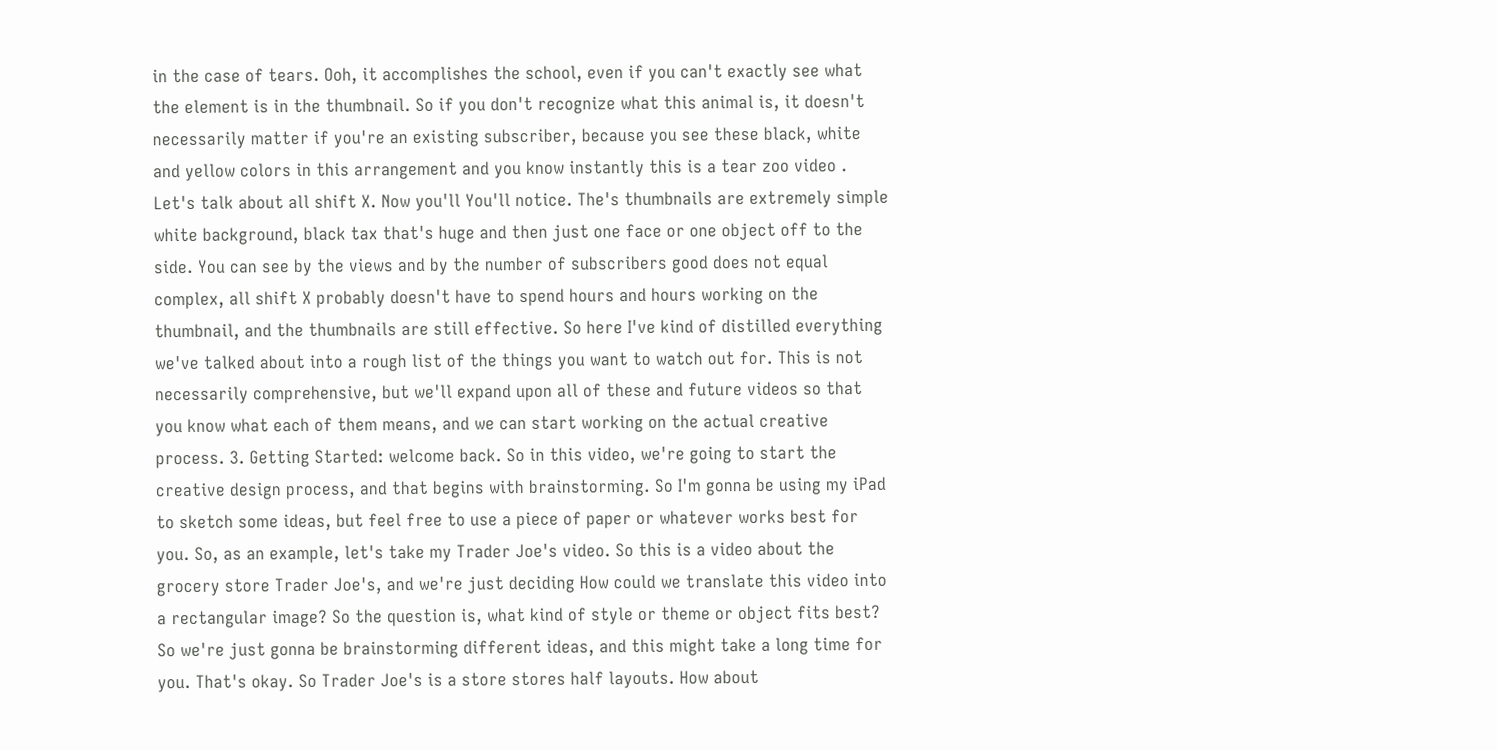in the case of tears. Ooh, it accomplishes the school, even if you can't exactly see what the element is in the thumbnail. So if you don't recognize what this animal is, it doesn't necessarily matter if you're an existing subscriber, because you see these black, white and yellow colors in this arrangement and you know instantly this is a tear zoo video . Let's talk about all shift X. Now you'll You'll notice. The's thumbnails are extremely simple white background, black tax that's huge and then just one face or one object off to the side. You can see by the views and by the number of subscribers good does not equal complex, all shift X probably doesn't have to spend hours and hours working on the thumbnail, and the thumbnails are still effective. So here I've kind of distilled everything we've talked about into a rough list of the things you want to watch out for. This is not necessarily comprehensive, but we'll expand upon all of these and future videos so that you know what each of them means, and we can start working on the actual creative process. 3. Getting Started: welcome back. So in this video, we're going to start the creative design process, and that begins with brainstorming. So I'm gonna be using my iPad to sketch some ideas, but feel free to use a piece of paper or whatever works best for you. So, as an example, let's take my Trader Joe's video. So this is a video about the grocery store Trader Joe's, and we're just deciding How could we translate this video into a rectangular image? So the question is, what kind of style or theme or object fits best? So we're just gonna be brainstorming different ideas, and this might take a long time for you. That's okay. So Trader Joe's is a store stores half layouts. How about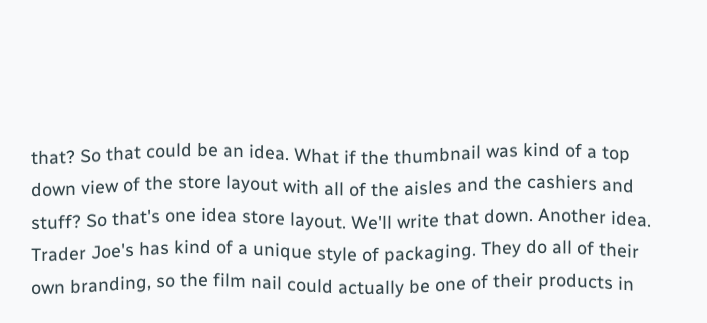that? So that could be an idea. What if the thumbnail was kind of a top down view of the store layout with all of the aisles and the cashiers and stuff? So that's one idea store layout. We'll write that down. Another idea. Trader Joe's has kind of a unique style of packaging. They do all of their own branding, so the film nail could actually be one of their products in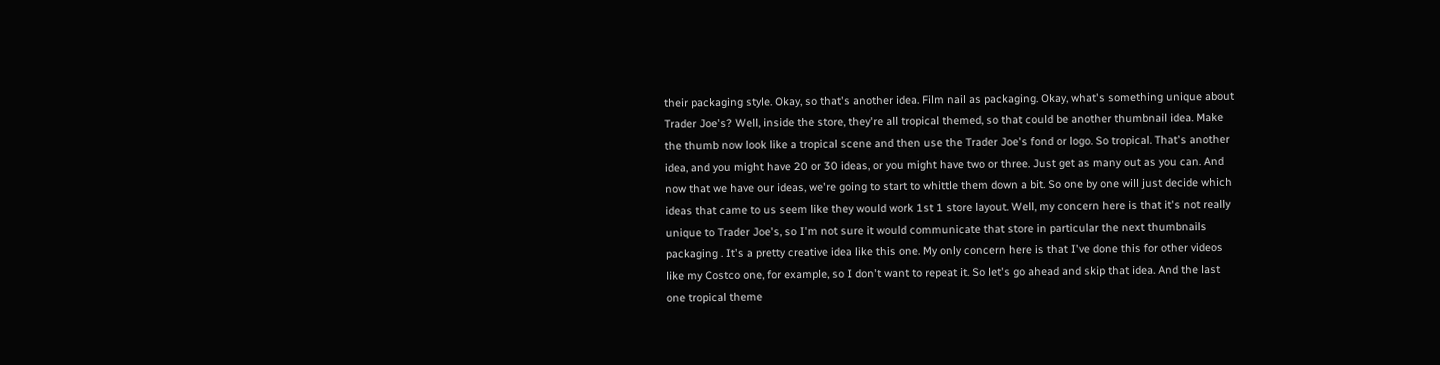their packaging style. Okay, so that's another idea. Film nail as packaging. Okay, what's something unique about Trader Joe's? Well, inside the store, they're all tropical themed, so that could be another thumbnail idea. Make the thumb now look like a tropical scene and then use the Trader Joe's fond or logo. So tropical. That's another idea, and you might have 20 or 30 ideas, or you might have two or three. Just get as many out as you can. And now that we have our ideas, we're going to start to whittle them down a bit. So one by one will just decide which ideas that came to us seem like they would work 1st 1 store layout. Well, my concern here is that it's not really unique to Trader Joe's, so I'm not sure it would communicate that store in particular the next thumbnails packaging . It's a pretty creative idea like this one. My only concern here is that I've done this for other videos like my Costco one, for example, so I don't want to repeat it. So let's go ahead and skip that idea. And the last one tropical theme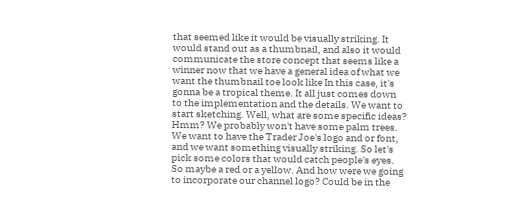that seemed like it would be visually striking. It would stand out as a thumbnail, and also it would communicate the store concept that seems like a winner now that we have a general idea of what we want the thumbnail toe look like In this case, it's gonna be a tropical theme. It all just comes down to the implementation and the details. We want to start sketching. Well, what are some specific ideas? Hmm? We probably won't have some palm trees. We want to have the Trader Joe's logo and or font, and we want something visually striking. So let's pick some colors that would catch people's eyes. So maybe a red or a yellow. And how were we going to incorporate our channel logo? Could be in the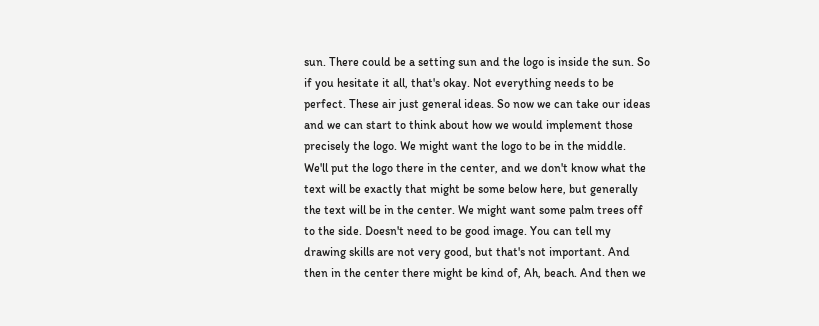sun. There could be a setting sun and the logo is inside the sun. So if you hesitate it all, that's okay. Not everything needs to be perfect. These air just general ideas. So now we can take our ideas and we can start to think about how we would implement those precisely the logo. We might want the logo to be in the middle. We'll put the logo there in the center, and we don't know what the text will be exactly that might be some below here, but generally the text will be in the center. We might want some palm trees off to the side. Doesn't need to be good image. You can tell my drawing skills are not very good, but that's not important. And then in the center there might be kind of, Ah, beach. And then we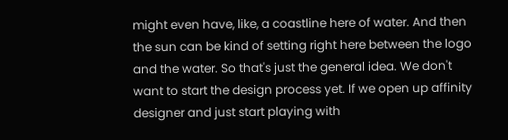might even have, like, a coastline here of water. And then the sun can be kind of setting right here between the logo and the water. So that's just the general idea. We don't want to start the design process yet. If we open up affinity designer and just start playing with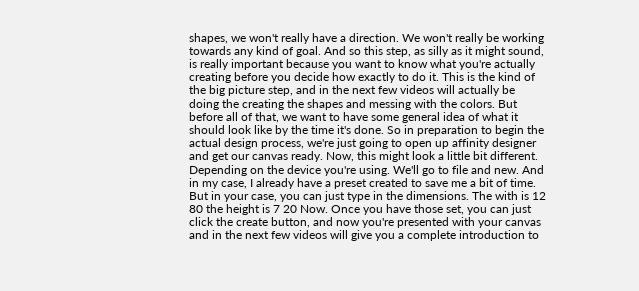shapes, we won't really have a direction. We won't really be working towards any kind of goal. And so this step, as silly as it might sound, is really important because you want to know what you're actually creating before you decide how exactly to do it. This is the kind of the big picture step, and in the next few videos will actually be doing the creating the shapes and messing with the colors. But before all of that, we want to have some general idea of what it should look like by the time it's done. So in preparation to begin the actual design process, we're just going to open up affinity designer and get our canvas ready. Now, this might look a little bit different. Depending on the device you're using. We'll go to file and new. And in my case, I already have a preset created to save me a bit of time. But in your case, you can just type in the dimensions. The with is 12 80 the height is 7 20 Now. Once you have those set, you can just click the create button, and now you're presented with your canvas and in the next few videos will give you a complete introduction to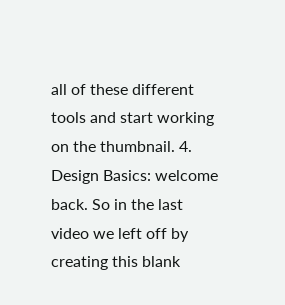all of these different tools and start working on the thumbnail. 4. Design Basics: welcome back. So in the last video we left off by creating this blank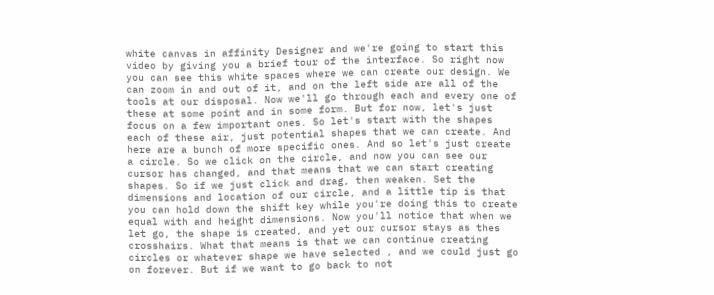white canvas in affinity Designer and we're going to start this video by giving you a brief tour of the interface. So right now you can see this white spaces where we can create our design. We can zoom in and out of it, and on the left side are all of the tools at our disposal. Now we'll go through each and every one of these at some point and in some form. But for now, let's just focus on a few important ones. So let's start with the shapes each of these air, just potential shapes that we can create. And here are a bunch of more specific ones. And so let's just create a circle. So we click on the circle, and now you can see our cursor has changed, and that means that we can start creating shapes. So if we just click and drag, then weaken. Set the dimensions and location of our circle, and a little tip is that you can hold down the shift key while you're doing this to create equal with and height dimensions. Now you'll notice that when we let go, the shape is created, and yet our cursor stays as thes crosshairs. What that means is that we can continue creating circles or whatever shape we have selected , and we could just go on forever. But if we want to go back to not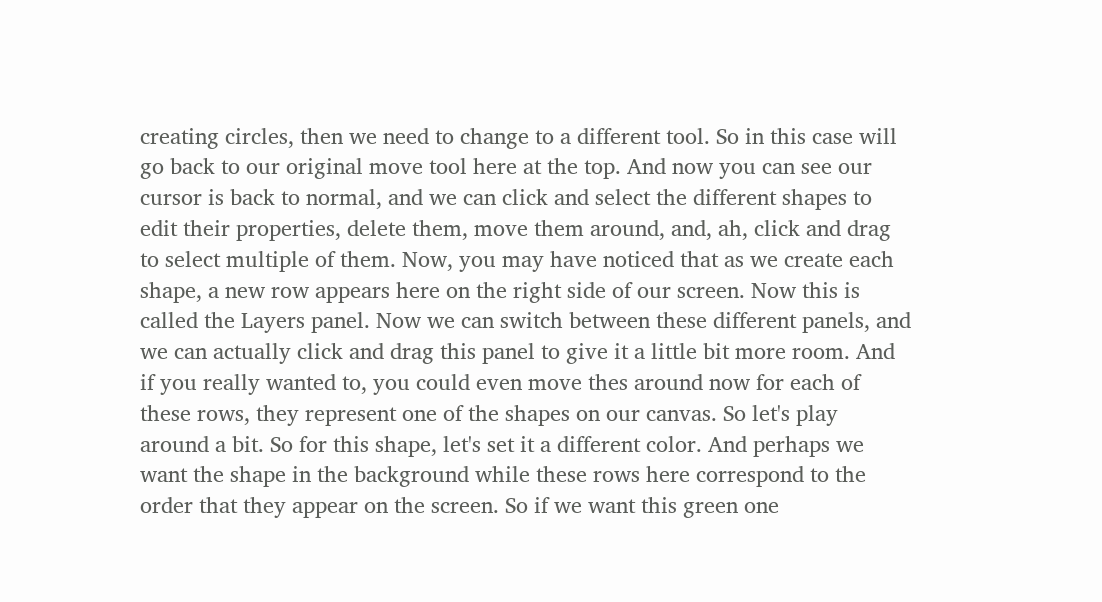creating circles, then we need to change to a different tool. So in this case will go back to our original move tool here at the top. And now you can see our cursor is back to normal, and we can click and select the different shapes to edit their properties, delete them, move them around, and, ah, click and drag to select multiple of them. Now, you may have noticed that as we create each shape, a new row appears here on the right side of our screen. Now this is called the Layers panel. Now we can switch between these different panels, and we can actually click and drag this panel to give it a little bit more room. And if you really wanted to, you could even move thes around now for each of these rows, they represent one of the shapes on our canvas. So let's play around a bit. So for this shape, let's set it a different color. And perhaps we want the shape in the background while these rows here correspond to the order that they appear on the screen. So if we want this green one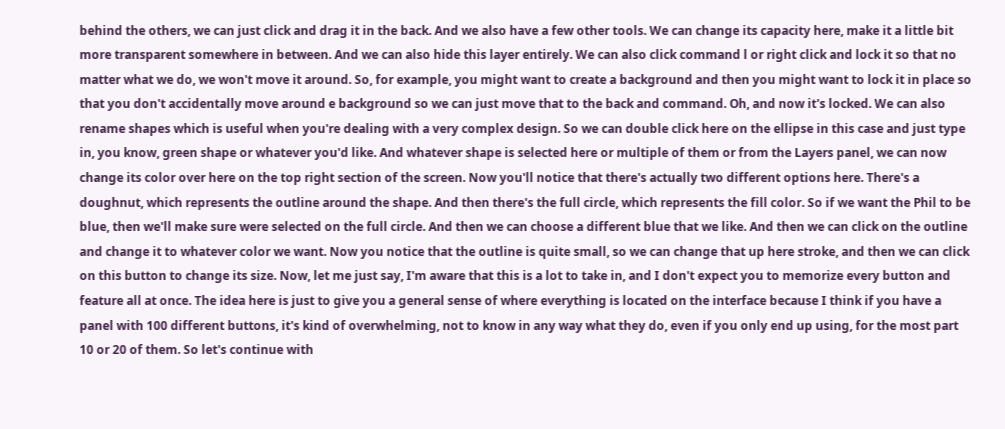behind the others, we can just click and drag it in the back. And we also have a few other tools. We can change its capacity here, make it a little bit more transparent somewhere in between. And we can also hide this layer entirely. We can also click command l or right click and lock it so that no matter what we do, we won't move it around. So, for example, you might want to create a background and then you might want to lock it in place so that you don't accidentally move around e background so we can just move that to the back and command. Oh, and now it's locked. We can also rename shapes which is useful when you're dealing with a very complex design. So we can double click here on the ellipse in this case and just type in, you know, green shape or whatever you'd like. And whatever shape is selected here or multiple of them or from the Layers panel, we can now change its color over here on the top right section of the screen. Now you'll notice that there's actually two different options here. There's a doughnut, which represents the outline around the shape. And then there's the full circle, which represents the fill color. So if we want the Phil to be blue, then we'll make sure were selected on the full circle. And then we can choose a different blue that we like. And then we can click on the outline and change it to whatever color we want. Now you notice that the outline is quite small, so we can change that up here stroke, and then we can click on this button to change its size. Now, let me just say, I'm aware that this is a lot to take in, and I don't expect you to memorize every button and feature all at once. The idea here is just to give you a general sense of where everything is located on the interface because I think if you have a panel with 100 different buttons, it's kind of overwhelming, not to know in any way what they do, even if you only end up using, for the most part 10 or 20 of them. So let's continue with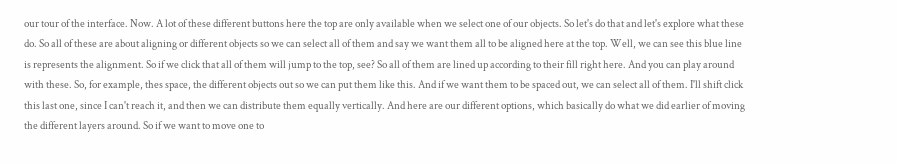our tour of the interface. Now. A lot of these different buttons here the top are only available when we select one of our objects. So let's do that and let's explore what these do. So all of these are about aligning or different objects so we can select all of them and say we want them all to be aligned here at the top. Well, we can see this blue line is represents the alignment. So if we click that all of them will jump to the top, see? So all of them are lined up according to their fill right here. And you can play around with these. So, for example, thes space, the different objects out so we can put them like this. And if we want them to be spaced out, we can select all of them. I'll shift click this last one, since I can't reach it, and then we can distribute them equally vertically. And here are our different options, which basically do what we did earlier of moving the different layers around. So if we want to move one to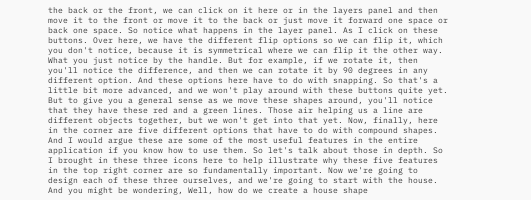the back or the front, we can click on it here or in the layers panel and then move it to the front or move it to the back or just move it forward one space or back one space. So notice what happens in the layer panel. As I click on these buttons. Over here, we have the different flip options so we can flip it, which you don't notice, because it is symmetrical where we can flip it the other way. What you just notice by the handle. But for example, if we rotate it, then you'll notice the difference, and then we can rotate it by 90 degrees in any different option. And these options here have to do with snapping. So that's a little bit more advanced, and we won't play around with these buttons quite yet. But to give you a general sense as we move these shapes around, you'll notice that they have these red and a green lines. Those air helping us a line are different objects together, but we won't get into that yet. Now, finally, here in the corner are five different options that have to do with compound shapes. And I would argue these are some of the most useful features in the entire application if you know how to use them. So let's talk about those in depth. So I brought in these three icons here to help illustrate why these five features in the top right corner are so fundamentally important. Now we're going to design each of these three ourselves, and we're going to start with the house. And you might be wondering, Well, how do we create a house shape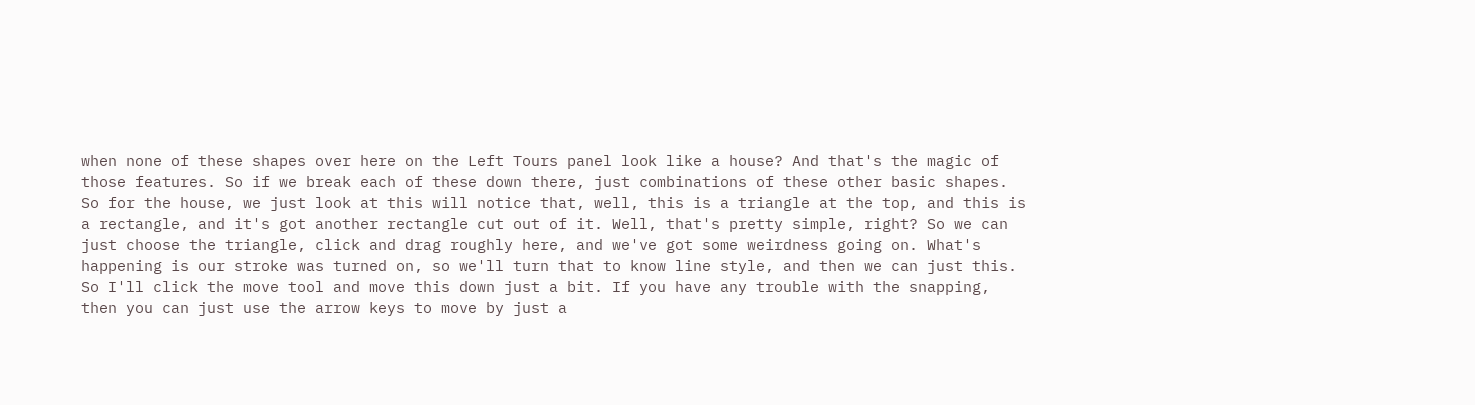when none of these shapes over here on the Left Tours panel look like a house? And that's the magic of those features. So if we break each of these down there, just combinations of these other basic shapes. So for the house, we just look at this will notice that, well, this is a triangle at the top, and this is a rectangle, and it's got another rectangle cut out of it. Well, that's pretty simple, right? So we can just choose the triangle, click and drag roughly here, and we've got some weirdness going on. What's happening is our stroke was turned on, so we'll turn that to know line style, and then we can just this. So I'll click the move tool and move this down just a bit. If you have any trouble with the snapping, then you can just use the arrow keys to move by just a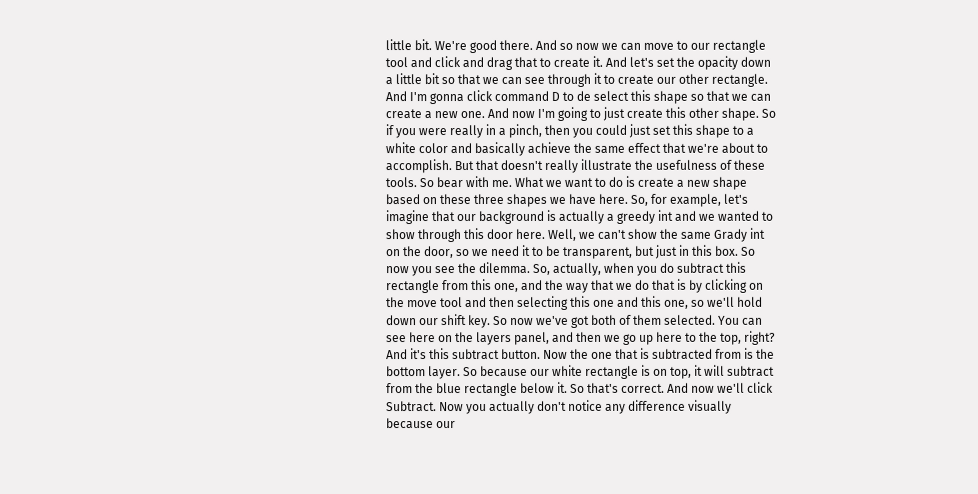little bit. We're good there. And so now we can move to our rectangle tool and click and drag that to create it. And let's set the opacity down a little bit so that we can see through it to create our other rectangle. And I'm gonna click command D to de select this shape so that we can create a new one. And now I'm going to just create this other shape. So if you were really in a pinch, then you could just set this shape to a white color and basically achieve the same effect that we're about to accomplish. But that doesn't really illustrate the usefulness of these tools. So bear with me. What we want to do is create a new shape based on these three shapes we have here. So, for example, let's imagine that our background is actually a greedy int and we wanted to show through this door here. Well, we can't show the same Grady int on the door, so we need it to be transparent, but just in this box. So now you see the dilemma. So, actually, when you do subtract this rectangle from this one, and the way that we do that is by clicking on the move tool and then selecting this one and this one, so we'll hold down our shift key. So now we've got both of them selected. You can see here on the layers panel, and then we go up here to the top, right? And it's this subtract button. Now the one that is subtracted from is the bottom layer. So because our white rectangle is on top, it will subtract from the blue rectangle below it. So that's correct. And now we'll click Subtract. Now you actually don't notice any difference visually because our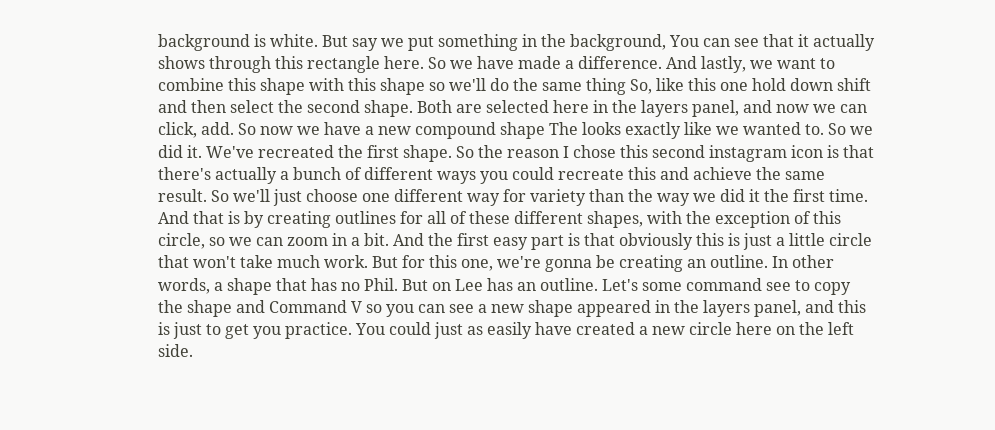background is white. But say we put something in the background, You can see that it actually shows through this rectangle here. So we have made a difference. And lastly, we want to combine this shape with this shape so we'll do the same thing So, like this one hold down shift and then select the second shape. Both are selected here in the layers panel, and now we can click, add. So now we have a new compound shape The looks exactly like we wanted to. So we did it. We've recreated the first shape. So the reason I chose this second instagram icon is that there's actually a bunch of different ways you could recreate this and achieve the same result. So we'll just choose one different way for variety than the way we did it the first time. And that is by creating outlines for all of these different shapes, with the exception of this circle, so we can zoom in a bit. And the first easy part is that obviously this is just a little circle that won't take much work. But for this one, we're gonna be creating an outline. In other words, a shape that has no Phil. But on Lee has an outline. Let's some command see to copy the shape and Command V so you can see a new shape appeared in the layers panel, and this is just to get you practice. You could just as easily have created a new circle here on the left side.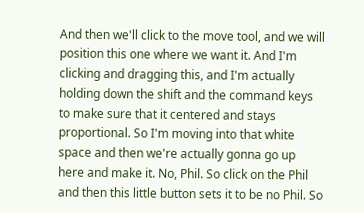And then we'll click to the move tool, and we will position this one where we want it. And I'm clicking and dragging this, and I'm actually holding down the shift and the command keys to make sure that it centered and stays proportional. So I'm moving into that white space and then we're actually gonna go up here and make it. No, Phil. So click on the Phil and then this little button sets it to be no Phil. So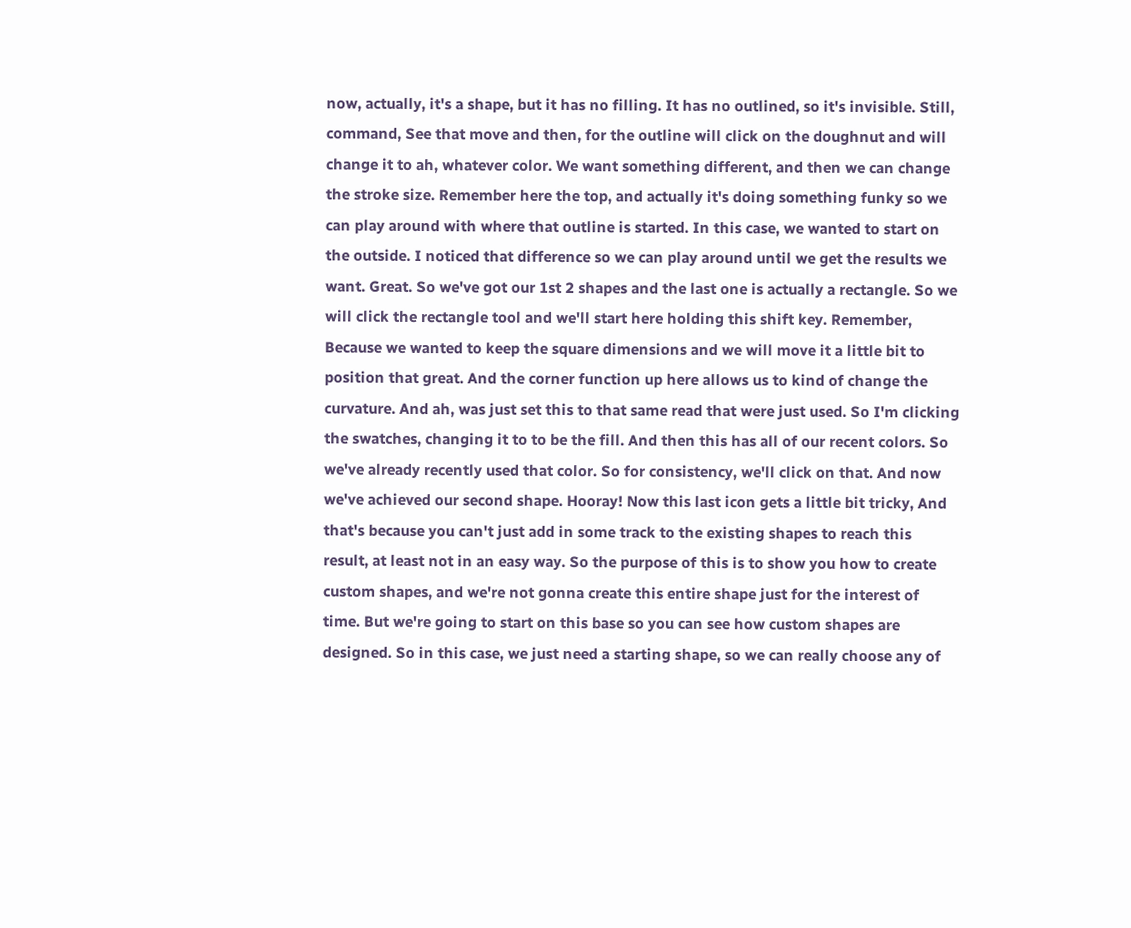now, actually, it's a shape, but it has no filling. It has no outlined, so it's invisible. Still, command, See that move and then, for the outline will click on the doughnut and will change it to ah, whatever color. We want something different, and then we can change the stroke size. Remember here the top, and actually it's doing something funky so we can play around with where that outline is started. In this case, we wanted to start on the outside. I noticed that difference so we can play around until we get the results we want. Great. So we've got our 1st 2 shapes and the last one is actually a rectangle. So we will click the rectangle tool and we'll start here holding this shift key. Remember, Because we wanted to keep the square dimensions and we will move it a little bit to position that great. And the corner function up here allows us to kind of change the curvature. And ah, was just set this to that same read that were just used. So I'm clicking the swatches, changing it to to be the fill. And then this has all of our recent colors. So we've already recently used that color. So for consistency, we'll click on that. And now we've achieved our second shape. Hooray! Now this last icon gets a little bit tricky, And that's because you can't just add in some track to the existing shapes to reach this result, at least not in an easy way. So the purpose of this is to show you how to create custom shapes, and we're not gonna create this entire shape just for the interest of time. But we're going to start on this base so you can see how custom shapes are designed. So in this case, we just need a starting shape, so we can really choose any of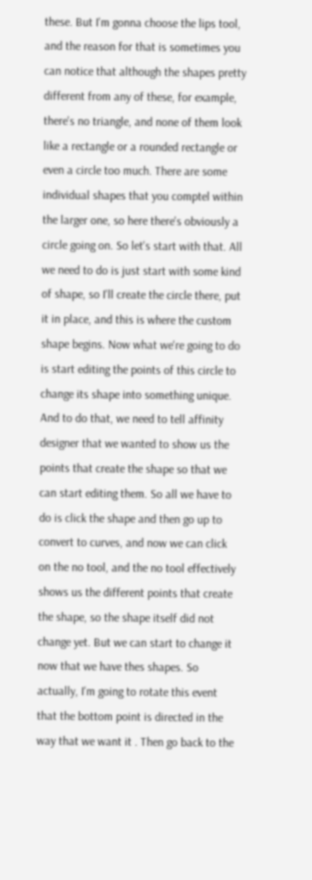these. But I'm gonna choose the lips tool, and the reason for that is sometimes you can notice that although the shapes pretty different from any of these, for example, there's no triangle, and none of them look like a rectangle or a rounded rectangle or even a circle too much. There are some individual shapes that you comptel within the larger one, so here there's obviously a circle going on. So let's start with that. All we need to do is just start with some kind of shape, so I'll create the circle there, put it in place, and this is where the custom shape begins. Now what we're going to do is start editing the points of this circle to change its shape into something unique. And to do that, we need to tell affinity designer that we wanted to show us the points that create the shape so that we can start editing them. So all we have to do is click the shape and then go up to convert to curves, and now we can click on the no tool, and the no tool effectively shows us the different points that create the shape, so the shape itself did not change yet. But we can start to change it now that we have thes shapes. So actually, I'm going to rotate this event that the bottom point is directed in the way that we want it . Then go back to the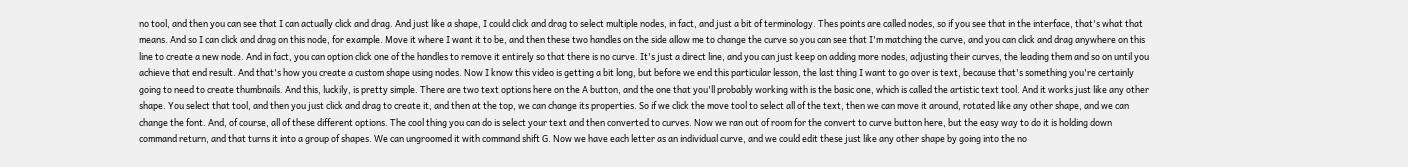no tool, and then you can see that I can actually click and drag. And just like a shape, I could click and drag to select multiple nodes, in fact, and just a bit of terminology. Thes points are called nodes, so if you see that in the interface, that's what that means. And so I can click and drag on this node, for example. Move it where I want it to be, and then these two handles on the side allow me to change the curve so you can see that I'm matching the curve, and you can click and drag anywhere on this line to create a new node. And in fact, you can option click one of the handles to remove it entirely so that there is no curve. It's just a direct line, and you can just keep on adding more nodes, adjusting their curves, the leading them and so on until you achieve that end result. And that's how you create a custom shape using nodes. Now I know this video is getting a bit long, but before we end this particular lesson, the last thing I want to go over is text, because that's something you're certainly going to need to create thumbnails. And this, luckily, is pretty simple. There are two text options here on the A button, and the one that you'll probably working with is the basic one, which is called the artistic text tool. And it works just like any other shape. You select that tool, and then you just click and drag to create it, and then at the top, we can change its properties. So if we click the move tool to select all of the text, then we can move it around, rotated like any other shape, and we can change the font. And, of course, all of these different options. The cool thing you can do is select your text and then converted to curves. Now we ran out of room for the convert to curve button here, but the easy way to do it is holding down command return, and that turns it into a group of shapes. We can ungroomed it with command shift G. Now we have each letter as an individual curve, and we could edit these just like any other shape by going into the no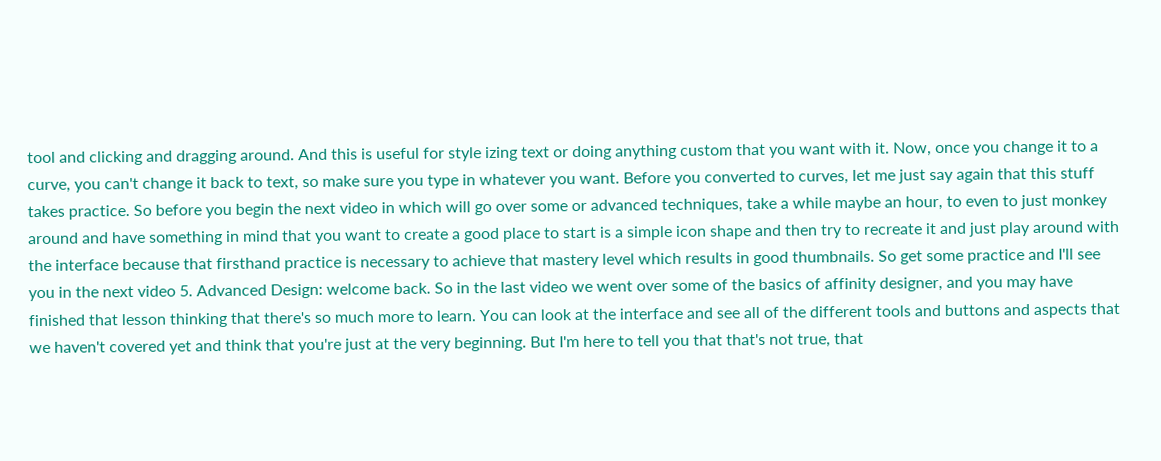tool and clicking and dragging around. And this is useful for style izing text or doing anything custom that you want with it. Now, once you change it to a curve, you can't change it back to text, so make sure you type in whatever you want. Before you converted to curves, let me just say again that this stuff takes practice. So before you begin the next video in which will go over some or advanced techniques, take a while maybe an hour, to even to just monkey around and have something in mind that you want to create a good place to start is a simple icon shape and then try to recreate it and just play around with the interface because that firsthand practice is necessary to achieve that mastery level which results in good thumbnails. So get some practice and I'll see you in the next video 5. Advanced Design: welcome back. So in the last video we went over some of the basics of affinity designer, and you may have finished that lesson thinking that there's so much more to learn. You can look at the interface and see all of the different tools and buttons and aspects that we haven't covered yet and think that you're just at the very beginning. But I'm here to tell you that that's not true, that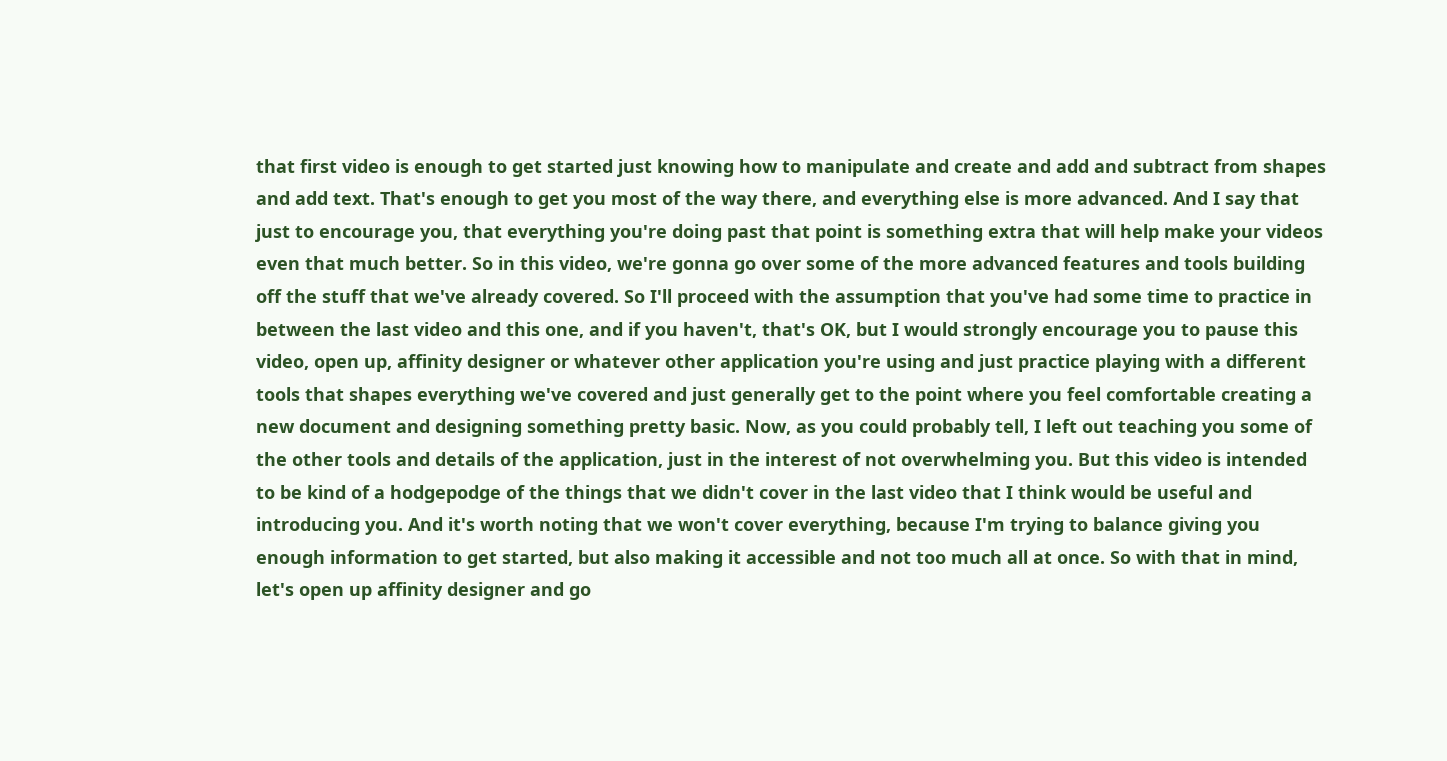that first video is enough to get started just knowing how to manipulate and create and add and subtract from shapes and add text. That's enough to get you most of the way there, and everything else is more advanced. And I say that just to encourage you, that everything you're doing past that point is something extra that will help make your videos even that much better. So in this video, we're gonna go over some of the more advanced features and tools building off the stuff that we've already covered. So I'll proceed with the assumption that you've had some time to practice in between the last video and this one, and if you haven't, that's OK, but I would strongly encourage you to pause this video, open up, affinity designer or whatever other application you're using and just practice playing with a different tools that shapes everything we've covered and just generally get to the point where you feel comfortable creating a new document and designing something pretty basic. Now, as you could probably tell, I left out teaching you some of the other tools and details of the application, just in the interest of not overwhelming you. But this video is intended to be kind of a hodgepodge of the things that we didn't cover in the last video that I think would be useful and introducing you. And it's worth noting that we won't cover everything, because I'm trying to balance giving you enough information to get started, but also making it accessible and not too much all at once. So with that in mind, let's open up affinity designer and go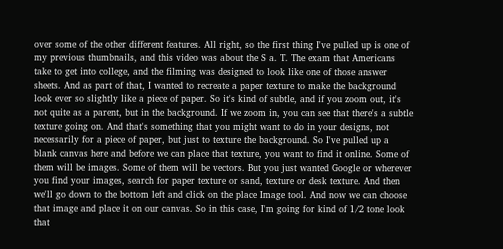over some of the other different features. All right, so the first thing I've pulled up is one of my previous thumbnails, and this video was about the S a. T. The exam that Americans take to get into college, and the filming was designed to look like one of those answer sheets. And as part of that, I wanted to recreate a paper texture to make the background look ever so slightly like a piece of paper. So it's kind of subtle, and if you zoom out, it's not quite as a parent, but in the background. If we zoom in, you can see that there's a subtle texture going on. And that's something that you might want to do in your designs, not necessarily for a piece of paper, but just to texture the background. So I've pulled up a blank canvas here and before we can place that texture, you want to find it online. Some of them will be images. Some of them will be vectors. But you just wanted Google or wherever you find your images, search for paper texture or sand, texture or desk texture. And then we'll go down to the bottom left and click on the place Image tool. And now we can choose that image and place it on our canvas. So in this case, I'm going for kind of 1/2 tone look that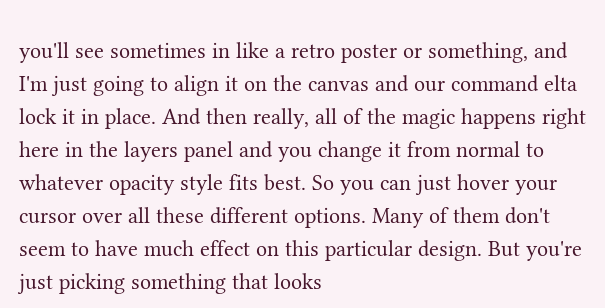you'll see sometimes in like a retro poster or something, and I'm just going to align it on the canvas and our command elta lock it in place. And then really, all of the magic happens right here in the layers panel and you change it from normal to whatever opacity style fits best. So you can just hover your cursor over all these different options. Many of them don't seem to have much effect on this particular design. But you're just picking something that looks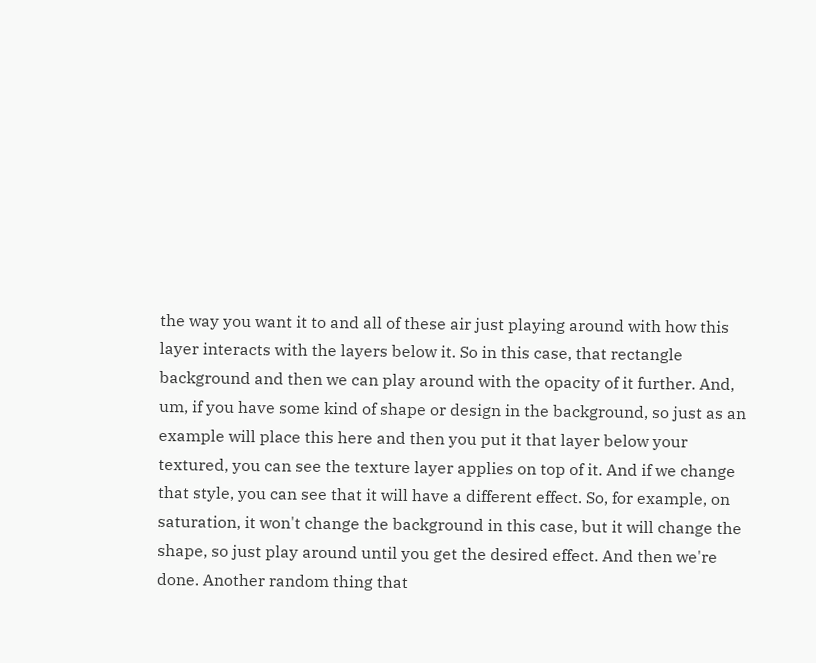the way you want it to and all of these air just playing around with how this layer interacts with the layers below it. So in this case, that rectangle background and then we can play around with the opacity of it further. And, um, if you have some kind of shape or design in the background, so just as an example will place this here and then you put it that layer below your textured, you can see the texture layer applies on top of it. And if we change that style, you can see that it will have a different effect. So, for example, on saturation, it won't change the background in this case, but it will change the shape, so just play around until you get the desired effect. And then we're done. Another random thing that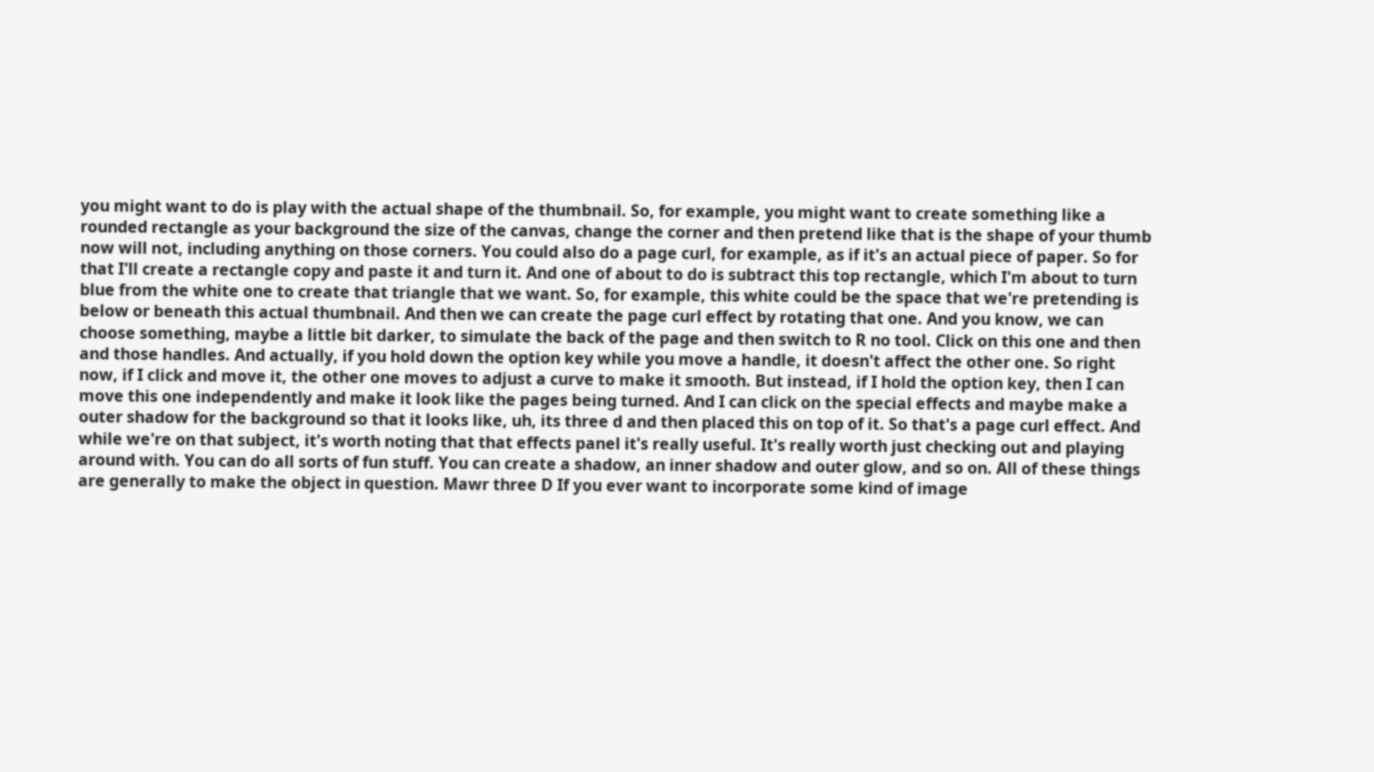you might want to do is play with the actual shape of the thumbnail. So, for example, you might want to create something like a rounded rectangle as your background the size of the canvas, change the corner and then pretend like that is the shape of your thumb now will not, including anything on those corners. You could also do a page curl, for example, as if it's an actual piece of paper. So for that I'll create a rectangle copy and paste it and turn it. And one of about to do is subtract this top rectangle, which I'm about to turn blue from the white one to create that triangle that we want. So, for example, this white could be the space that we're pretending is below or beneath this actual thumbnail. And then we can create the page curl effect by rotating that one. And you know, we can choose something, maybe a little bit darker, to simulate the back of the page and then switch to R no tool. Click on this one and then and those handles. And actually, if you hold down the option key while you move a handle, it doesn't affect the other one. So right now, if I click and move it, the other one moves to adjust a curve to make it smooth. But instead, if I hold the option key, then I can move this one independently and make it look like the pages being turned. And I can click on the special effects and maybe make a outer shadow for the background so that it looks like, uh, its three d and then placed this on top of it. So that's a page curl effect. And while we're on that subject, it's worth noting that that effects panel it's really useful. It's really worth just checking out and playing around with. You can do all sorts of fun stuff. You can create a shadow, an inner shadow and outer glow, and so on. All of these things are generally to make the object in question. Mawr three D If you ever want to incorporate some kind of image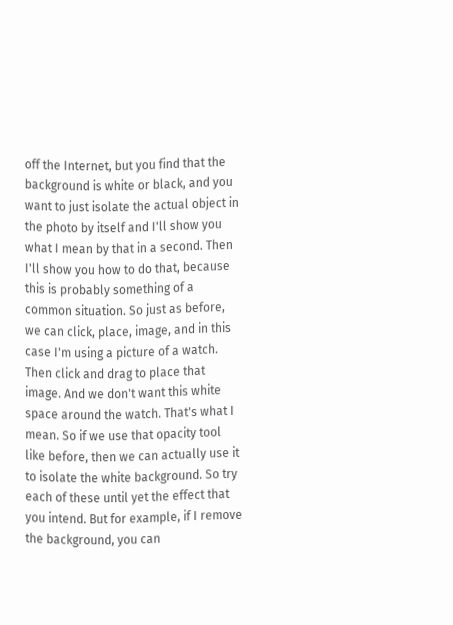off the Internet, but you find that the background is white or black, and you want to just isolate the actual object in the photo by itself and I'll show you what I mean by that in a second. Then I'll show you how to do that, because this is probably something of a common situation. So just as before, we can click, place, image, and in this case I'm using a picture of a watch. Then click and drag to place that image. And we don't want this white space around the watch. That's what I mean. So if we use that opacity tool like before, then we can actually use it to isolate the white background. So try each of these until yet the effect that you intend. But for example, if I remove the background, you can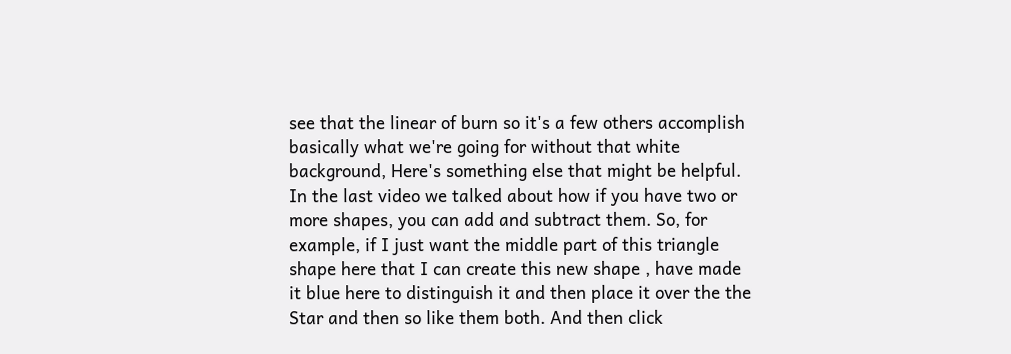see that the linear of burn so it's a few others accomplish basically what we're going for without that white background, Here's something else that might be helpful. In the last video we talked about how if you have two or more shapes, you can add and subtract them. So, for example, if I just want the middle part of this triangle shape here that I can create this new shape , have made it blue here to distinguish it and then place it over the the Star and then so like them both. And then click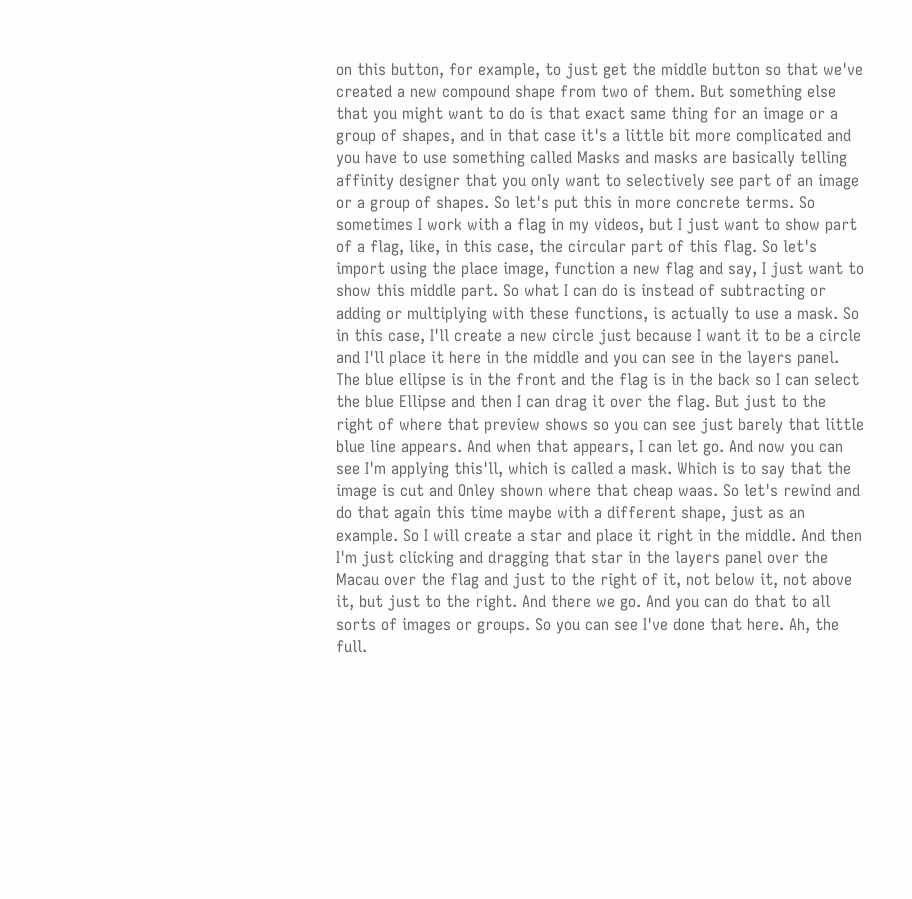on this button, for example, to just get the middle button so that we've created a new compound shape from two of them. But something else that you might want to do is that exact same thing for an image or a group of shapes, and in that case it's a little bit more complicated and you have to use something called Masks and masks are basically telling affinity designer that you only want to selectively see part of an image or a group of shapes. So let's put this in more concrete terms. So sometimes I work with a flag in my videos, but I just want to show part of a flag, like, in this case, the circular part of this flag. So let's import using the place image, function a new flag and say, I just want to show this middle part. So what I can do is instead of subtracting or adding or multiplying with these functions, is actually to use a mask. So in this case, I'll create a new circle just because I want it to be a circle and I'll place it here in the middle and you can see in the layers panel. The blue ellipse is in the front and the flag is in the back so I can select the blue Ellipse and then I can drag it over the flag. But just to the right of where that preview shows so you can see just barely that little blue line appears. And when that appears, I can let go. And now you can see I'm applying this'll, which is called a mask. Which is to say that the image is cut and Onley shown where that cheap waas. So let's rewind and do that again this time maybe with a different shape, just as an example. So I will create a star and place it right in the middle. And then I'm just clicking and dragging that star in the layers panel over the Macau over the flag and just to the right of it, not below it, not above it, but just to the right. And there we go. And you can do that to all sorts of images or groups. So you can see I've done that here. Ah, the full.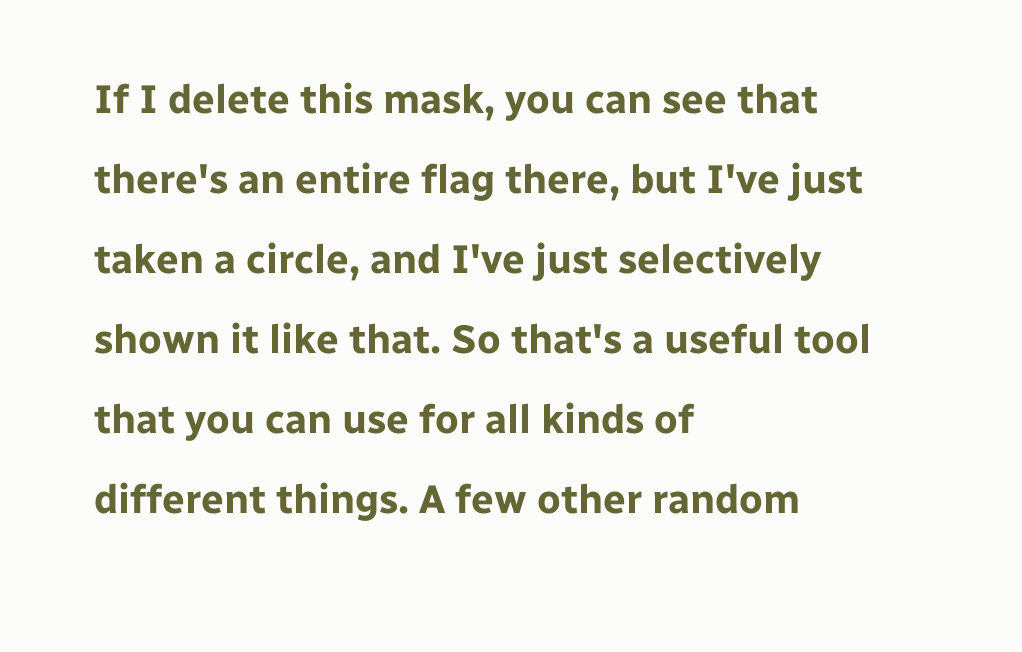If I delete this mask, you can see that there's an entire flag there, but I've just taken a circle, and I've just selectively shown it like that. So that's a useful tool that you can use for all kinds of different things. A few other random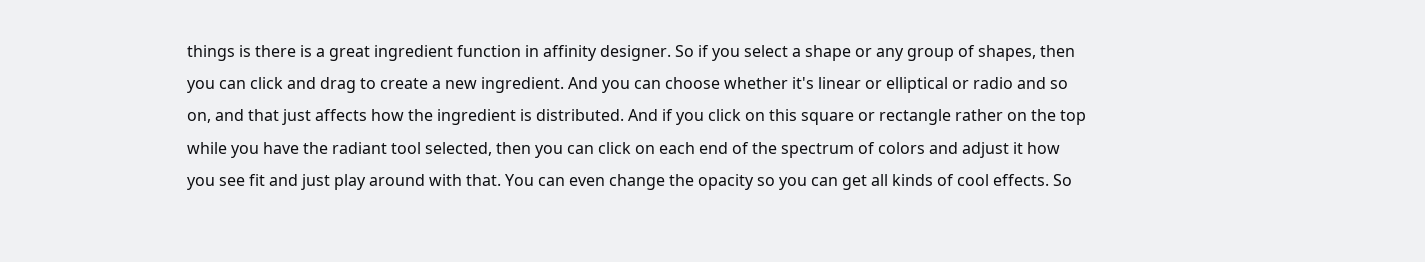things is there is a great ingredient function in affinity designer. So if you select a shape or any group of shapes, then you can click and drag to create a new ingredient. And you can choose whether it's linear or elliptical or radio and so on, and that just affects how the ingredient is distributed. And if you click on this square or rectangle rather on the top while you have the radiant tool selected, then you can click on each end of the spectrum of colors and adjust it how you see fit and just play around with that. You can even change the opacity so you can get all kinds of cool effects. So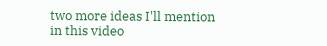two more ideas I'll mention in this video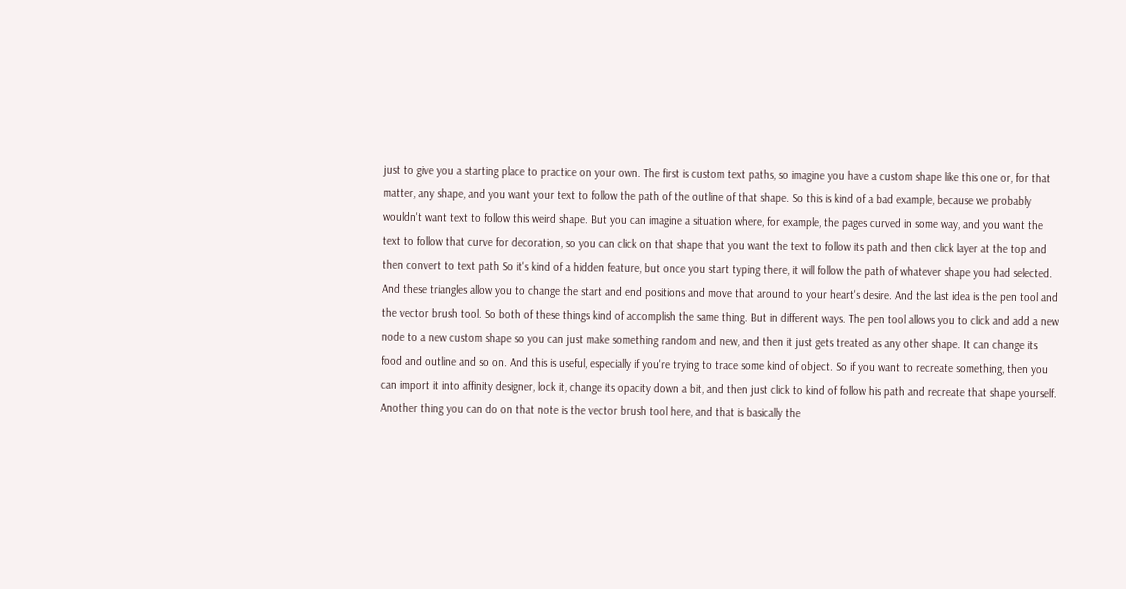just to give you a starting place to practice on your own. The first is custom text paths, so imagine you have a custom shape like this one or, for that matter, any shape, and you want your text to follow the path of the outline of that shape. So this is kind of a bad example, because we probably wouldn't want text to follow this weird shape. But you can imagine a situation where, for example, the pages curved in some way, and you want the text to follow that curve for decoration, so you can click on that shape that you want the text to follow its path and then click layer at the top and then convert to text path So it's kind of a hidden feature, but once you start typing there, it will follow the path of whatever shape you had selected. And these triangles allow you to change the start and end positions and move that around to your heart's desire. And the last idea is the pen tool and the vector brush tool. So both of these things kind of accomplish the same thing. But in different ways. The pen tool allows you to click and add a new node to a new custom shape so you can just make something random and new, and then it just gets treated as any other shape. It can change its food and outline and so on. And this is useful, especially if you're trying to trace some kind of object. So if you want to recreate something, then you can import it into affinity designer, lock it, change its opacity down a bit, and then just click to kind of follow his path and recreate that shape yourself. Another thing you can do on that note is the vector brush tool here, and that is basically the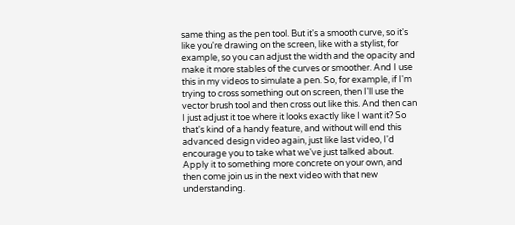same thing as the pen tool. But it's a smooth curve, so it's like you're drawing on the screen, like with a stylist, for example, so you can adjust the width and the opacity and make it more stables of the curves or smoother. And I use this in my videos to simulate a pen. So, for example, if I'm trying to cross something out on screen, then I'll use the vector brush tool and then cross out like this. And then can I just adjust it toe where it looks exactly like I want it? So that's kind of a handy feature, and without will end this advanced design video again, just like last video, I'd encourage you to take what we've just talked about. Apply it to something more concrete on your own, and then come join us in the next video with that new understanding.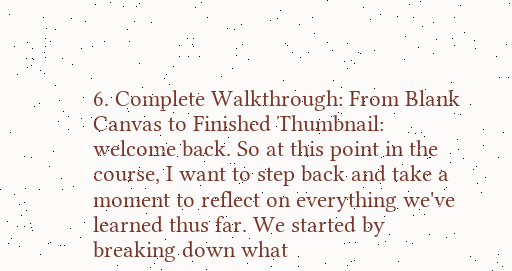6. Complete Walkthrough: From Blank Canvas to Finished Thumbnail: welcome back. So at this point in the course, I want to step back and take a moment to reflect on everything we've learned thus far. We started by breaking down what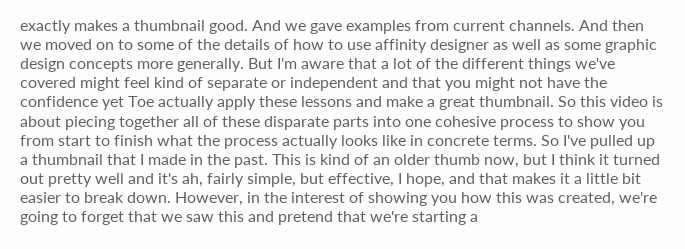exactly makes a thumbnail good. And we gave examples from current channels. And then we moved on to some of the details of how to use affinity designer as well as some graphic design concepts more generally. But I'm aware that a lot of the different things we've covered might feel kind of separate or independent and that you might not have the confidence yet Toe actually apply these lessons and make a great thumbnail. So this video is about piecing together all of these disparate parts into one cohesive process to show you from start to finish what the process actually looks like in concrete terms. So I've pulled up a thumbnail that I made in the past. This is kind of an older thumb now, but I think it turned out pretty well and it's ah, fairly simple, but effective, I hope, and that makes it a little bit easier to break down. However, in the interest of showing you how this was created, we're going to forget that we saw this and pretend that we're starting a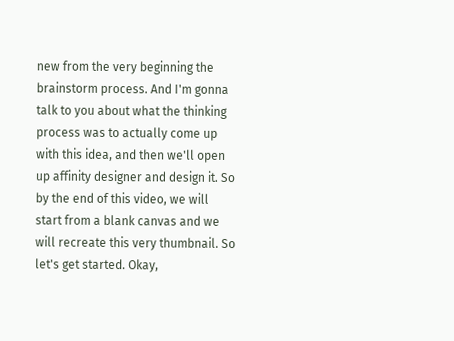new from the very beginning the brainstorm process. And I'm gonna talk to you about what the thinking process was to actually come up with this idea, and then we'll open up affinity designer and design it. So by the end of this video, we will start from a blank canvas and we will recreate this very thumbnail. So let's get started. Okay,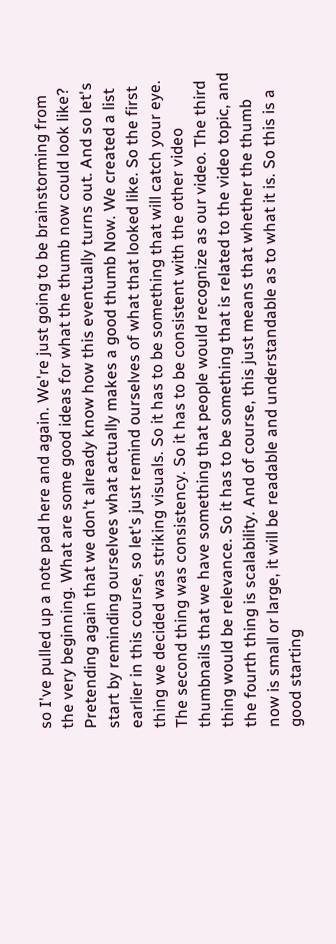so I've pulled up a note pad here and again. We're just going to be brainstorming from the very beginning. What are some good ideas for what the thumb now could look like? Pretending again that we don't already know how this eventually turns out. And so let's start by reminding ourselves what actually makes a good thumb Now. We created a list earlier in this course, so let's just remind ourselves of what that looked like. So the first thing we decided was striking visuals. So it has to be something that will catch your eye. The second thing was consistency. So it has to be consistent with the other video thumbnails that we have something that people would recognize as our video. The third thing would be relevance. So it has to be something that is related to the video topic, and the fourth thing is scalability. And of course, this just means that whether the thumb now is small or large, it will be readable and understandable as to what it is. So this is a good starting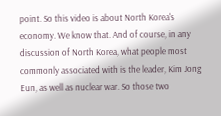point. So this video is about North Korea's economy. We know that. And of course, in any discussion of North Korea, what people most commonly associated with is the leader, Kim Jong Eun, as well as nuclear war. So those two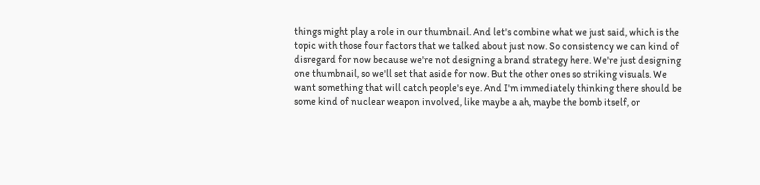things might play a role in our thumbnail. And let's combine what we just said, which is the topic with those four factors that we talked about just now. So consistency we can kind of disregard for now because we're not designing a brand strategy here. We're just designing one thumbnail, so we'll set that aside for now. But the other ones so striking visuals. We want something that will catch people's eye. And I'm immediately thinking there should be some kind of nuclear weapon involved, like maybe a ah, maybe the bomb itself, or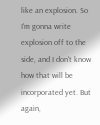like an explosion. So I'm gonna write explosion off to the side, and I don't know how that will be incorporated yet. But again,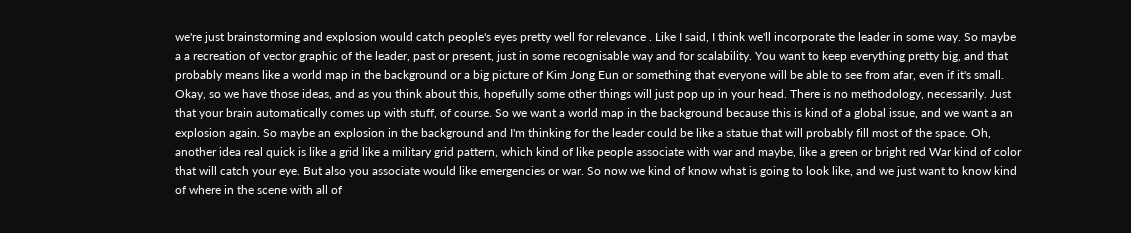we're just brainstorming and explosion would catch people's eyes pretty well for relevance . Like I said, I think we'll incorporate the leader in some way. So maybe a a recreation of vector graphic of the leader, past or present, just in some recognisable way and for scalability. You want to keep everything pretty big, and that probably means like a world map in the background or a big picture of Kim Jong Eun or something that everyone will be able to see from afar, even if it's small. Okay, so we have those ideas, and as you think about this, hopefully some other things will just pop up in your head. There is no methodology, necessarily. Just that your brain automatically comes up with stuff, of course. So we want a world map in the background because this is kind of a global issue, and we want a an explosion again. So maybe an explosion in the background and I'm thinking for the leader could be like a statue that will probably fill most of the space. Oh, another idea real quick is like a grid like a military grid pattern, which kind of like people associate with war and maybe, like a green or bright red War kind of color that will catch your eye. But also you associate would like emergencies or war. So now we kind of know what is going to look like, and we just want to know kind of where in the scene with all of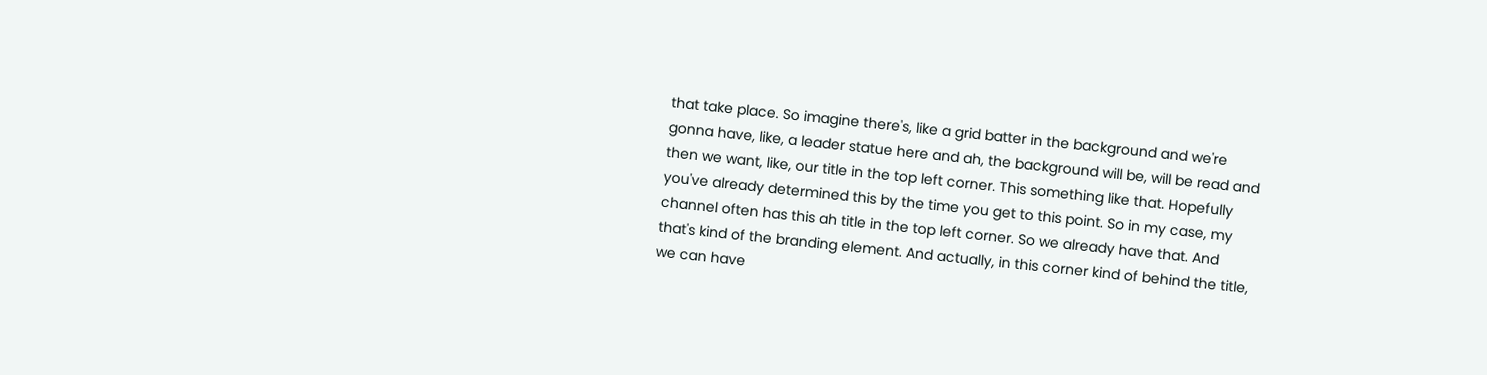that take place. So imagine there's, like a grid batter in the background and we're gonna have, like, a leader statue here and ah, the background will be, will be read and then we want, like, our title in the top left corner. This something like that. Hopefully you've already determined this by the time you get to this point. So in my case, my channel often has this ah title in the top left corner. So we already have that. And that's kind of the branding element. And actually, in this corner kind of behind the title, we can have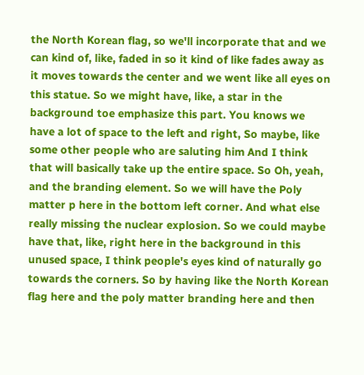the North Korean flag, so we'll incorporate that and we can kind of, like, faded in so it kind of like fades away as it moves towards the center and we went like all eyes on this statue. So we might have, like, a star in the background toe emphasize this part. You knows we have a lot of space to the left and right, So maybe, like some other people who are saluting him And I think that will basically take up the entire space. So Oh, yeah, and the branding element. So we will have the Poly matter p here in the bottom left corner. And what else really missing the nuclear explosion. So we could maybe have that, like, right here in the background in this unused space, I think people's eyes kind of naturally go towards the corners. So by having like the North Korean flag here and the poly matter branding here and then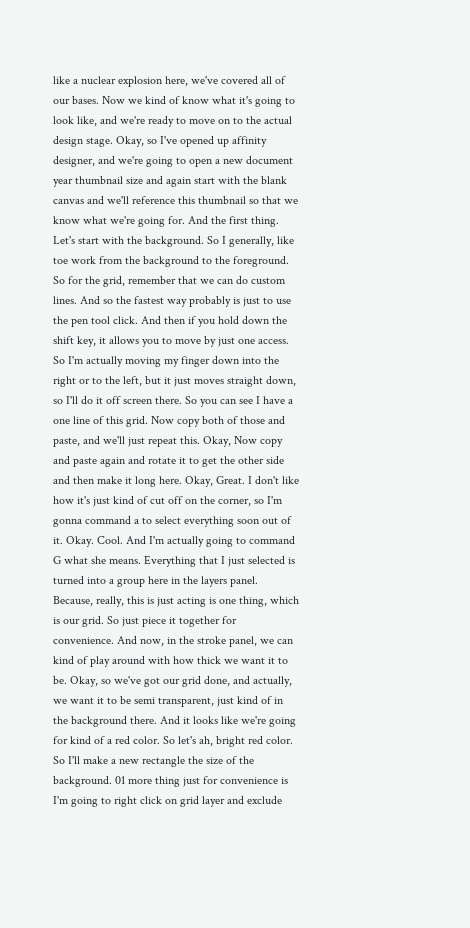like a nuclear explosion here, we've covered all of our bases. Now we kind of know what it's going to look like, and we're ready to move on to the actual design stage. Okay, so I've opened up affinity designer, and we're going to open a new document year thumbnail size and again start with the blank canvas and we'll reference this thumbnail so that we know what we're going for. And the first thing. Let's start with the background. So I generally, like toe work from the background to the foreground. So for the grid, remember that we can do custom lines. And so the fastest way probably is just to use the pen tool click. And then if you hold down the shift key, it allows you to move by just one access. So I'm actually moving my finger down into the right or to the left, but it just moves straight down, so I'll do it off screen there. So you can see I have a one line of this grid. Now copy both of those and paste, and we'll just repeat this. Okay, Now copy and paste again and rotate it to get the other side and then make it long here. Okay, Great. I don't like how it's just kind of cut off on the corner, so I'm gonna command a to select everything soon out of it. Okay. Cool. And I'm actually going to command G what she means. Everything that I just selected is turned into a group here in the layers panel. Because, really, this is just acting is one thing, which is our grid. So just piece it together for convenience. And now, in the stroke panel, we can kind of play around with how thick we want it to be. Okay, so we've got our grid done, and actually, we want it to be semi transparent, just kind of in the background there. And it looks like we're going for kind of a red color. So let's ah, bright red color. So I'll make a new rectangle the size of the background. 01 more thing just for convenience is I'm going to right click on grid layer and exclude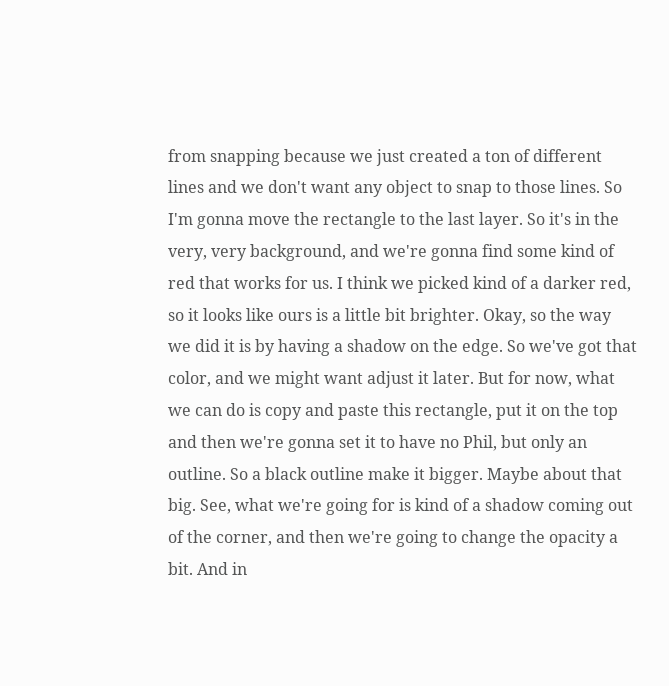from snapping because we just created a ton of different lines and we don't want any object to snap to those lines. So I'm gonna move the rectangle to the last layer. So it's in the very, very background, and we're gonna find some kind of red that works for us. I think we picked kind of a darker red, so it looks like ours is a little bit brighter. Okay, so the way we did it is by having a shadow on the edge. So we've got that color, and we might want adjust it later. But for now, what we can do is copy and paste this rectangle, put it on the top and then we're gonna set it to have no Phil, but only an outline. So a black outline make it bigger. Maybe about that big. See, what we're going for is kind of a shadow coming out of the corner, and then we're going to change the opacity a bit. And in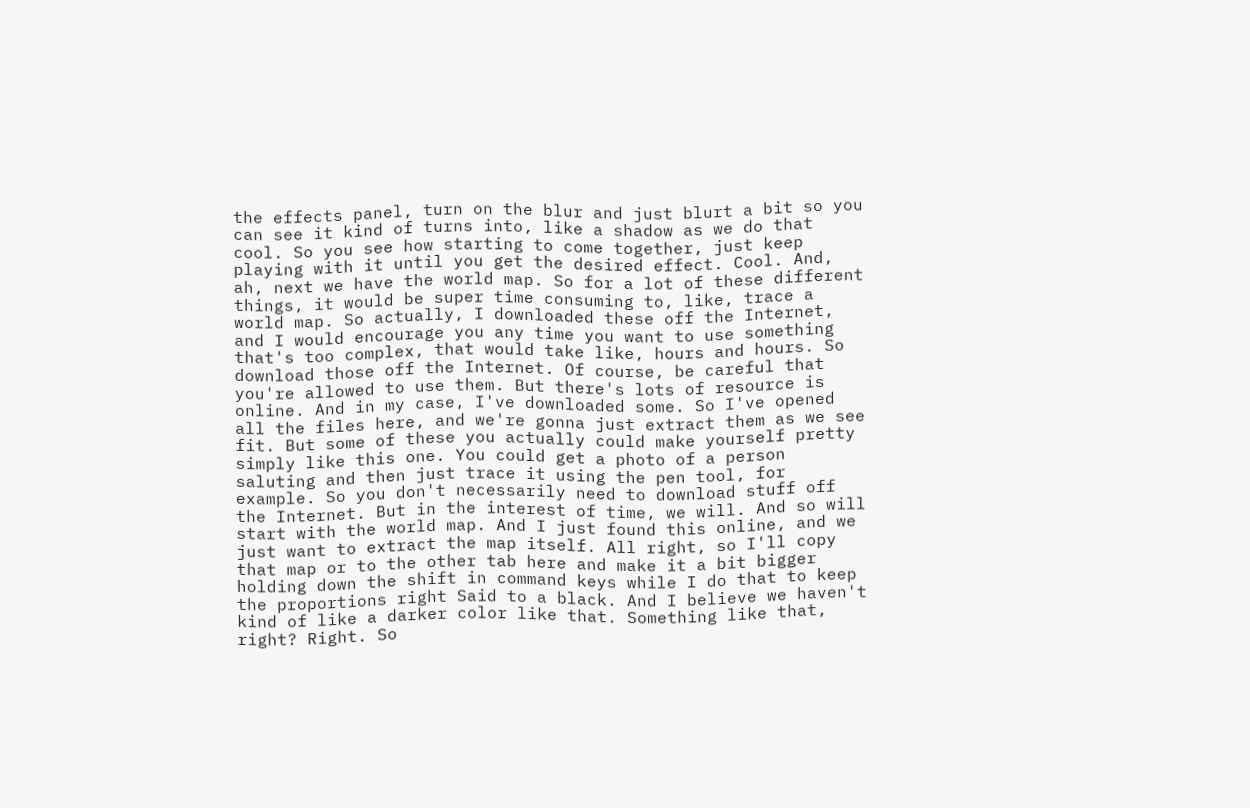the effects panel, turn on the blur and just blurt a bit so you can see it kind of turns into, like a shadow as we do that cool. So you see how starting to come together, just keep playing with it until you get the desired effect. Cool. And, ah, next we have the world map. So for a lot of these different things, it would be super time consuming to, like, trace a world map. So actually, I downloaded these off the Internet, and I would encourage you any time you want to use something that's too complex, that would take like, hours and hours. So download those off the Internet. Of course, be careful that you're allowed to use them. But there's lots of resource is online. And in my case, I've downloaded some. So I've opened all the files here, and we're gonna just extract them as we see fit. But some of these you actually could make yourself pretty simply like this one. You could get a photo of a person saluting and then just trace it using the pen tool, for example. So you don't necessarily need to download stuff off the Internet. But in the interest of time, we will. And so will start with the world map. And I just found this online, and we just want to extract the map itself. All right, so I'll copy that map or to the other tab here and make it a bit bigger holding down the shift in command keys while I do that to keep the proportions right Said to a black. And I believe we haven't kind of like a darker color like that. Something like that, right? Right. So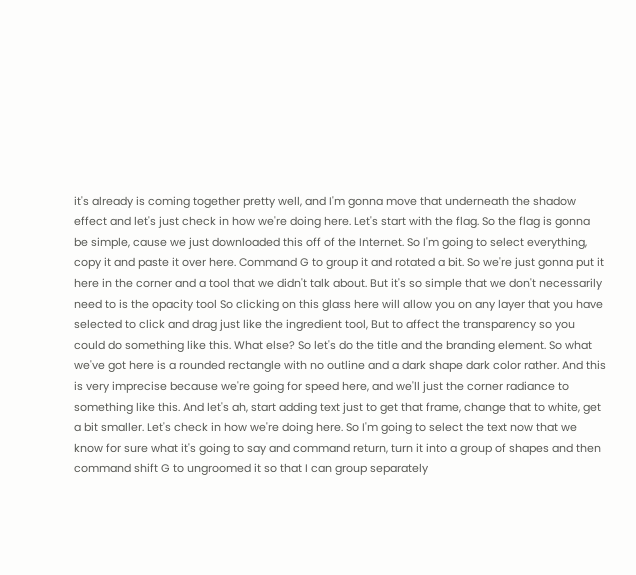it's already is coming together pretty well, and I'm gonna move that underneath the shadow effect and let's just check in how we're doing here. Let's start with the flag. So the flag is gonna be simple, cause we just downloaded this off of the Internet. So I'm going to select everything, copy it and paste it over here. Command G to group it and rotated a bit. So we're just gonna put it here in the corner and a tool that we didn't talk about. But it's so simple that we don't necessarily need to is the opacity tool So clicking on this glass here will allow you on any layer that you have selected to click and drag just like the ingredient tool, But to affect the transparency so you could do something like this. What else? So let's do the title and the branding element. So what we've got here is a rounded rectangle with no outline and a dark shape dark color rather. And this is very imprecise because we're going for speed here, and we'll just the corner radiance to something like this. And let's ah, start adding text just to get that frame, change that to white, get a bit smaller. Let's check in how we're doing here. So I'm going to select the text now that we know for sure what it's going to say and command return, turn it into a group of shapes and then command shift G to ungroomed it so that I can group separately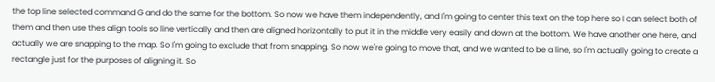the top line selected command G and do the same for the bottom. So now we have them independently, and I'm going to center this text on the top here so I can select both of them and then use thes align tools so line vertically and then are aligned horizontally to put it in the middle very easily and down at the bottom. We have another one here, and actually we are snapping to the map. So I'm going to exclude that from snapping. So now we're going to move that, and we wanted to be a line, so I'm actually going to create a rectangle just for the purposes of aligning it. So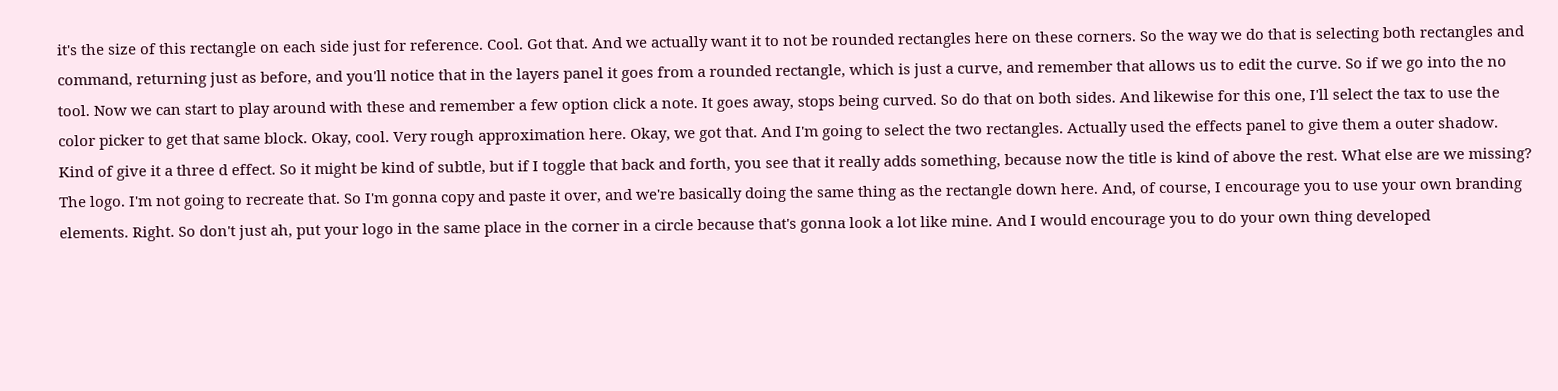it's the size of this rectangle on each side just for reference. Cool. Got that. And we actually want it to not be rounded rectangles here on these corners. So the way we do that is selecting both rectangles and command, returning just as before, and you'll notice that in the layers panel it goes from a rounded rectangle, which is just a curve, and remember that allows us to edit the curve. So if we go into the no tool. Now we can start to play around with these and remember a few option click a note. It goes away, stops being curved. So do that on both sides. And likewise for this one, I'll select the tax to use the color picker to get that same block. Okay, cool. Very rough approximation here. Okay, we got that. And I'm going to select the two rectangles. Actually used the effects panel to give them a outer shadow. Kind of give it a three d effect. So it might be kind of subtle, but if I toggle that back and forth, you see that it really adds something, because now the title is kind of above the rest. What else are we missing? The logo. I'm not going to recreate that. So I'm gonna copy and paste it over, and we're basically doing the same thing as the rectangle down here. And, of course, I encourage you to use your own branding elements. Right. So don't just ah, put your logo in the same place in the corner in a circle because that's gonna look a lot like mine. And I would encourage you to do your own thing developed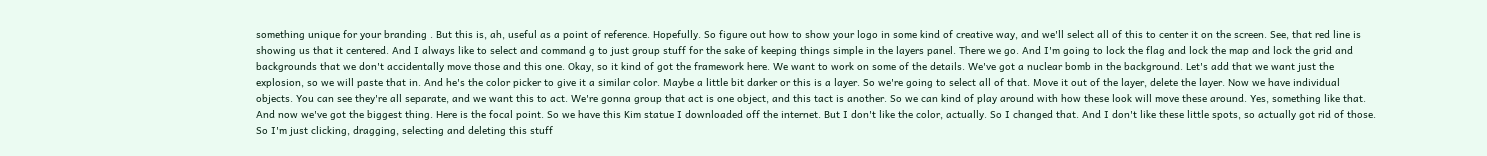something unique for your branding . But this is, ah, useful as a point of reference. Hopefully. So figure out how to show your logo in some kind of creative way, and we'll select all of this to center it on the screen. See, that red line is showing us that it centered. And I always like to select and command g to just group stuff for the sake of keeping things simple in the layers panel. There we go. And I'm going to lock the flag and lock the map and lock the grid and backgrounds that we don't accidentally move those and this one. Okay, so it kind of got the framework here. We want to work on some of the details. We've got a nuclear bomb in the background. Let's add that we want just the explosion, so we will paste that in. And he's the color picker to give it a similar color. Maybe a little bit darker or this is a layer. So we're going to select all of that. Move it out of the layer, delete the layer. Now we have individual objects. You can see they're all separate, and we want this to act. We're gonna group that act is one object, and this tact is another. So we can kind of play around with how these look will move these around. Yes, something like that. And now we've got the biggest thing. Here is the focal point. So we have this Kim statue I downloaded off the internet. But I don't like the color, actually. So I changed that. And I don't like these little spots, so actually got rid of those. So I'm just clicking, dragging, selecting and deleting this stuff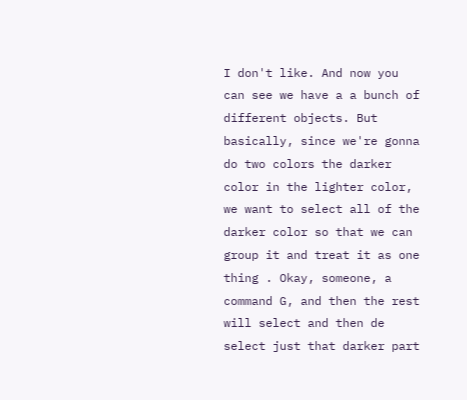I don't like. And now you can see we have a a bunch of different objects. But basically, since we're gonna do two colors the darker color in the lighter color, we want to select all of the darker color so that we can group it and treat it as one thing . Okay, someone, a command G, and then the rest will select and then de select just that darker part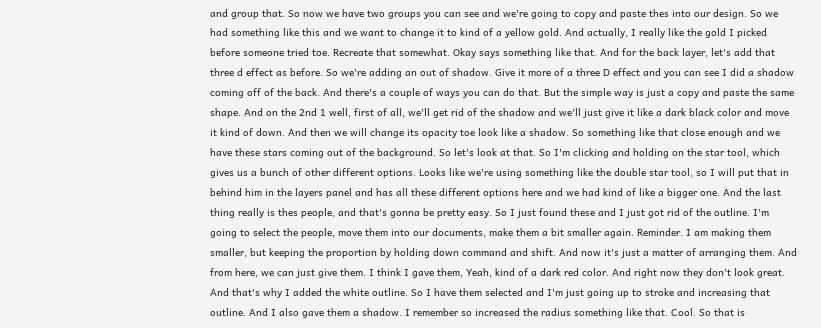and group that. So now we have two groups you can see and we're going to copy and paste thes into our design. So we had something like this and we want to change it to kind of a yellow gold. And actually, I really like the gold I picked before someone tried toe. Recreate that somewhat. Okay says something like that. And for the back layer, let's add that three d effect as before. So we're adding an out of shadow. Give it more of a three D effect and you can see I did a shadow coming off of the back. And there's a couple of ways you can do that. But the simple way is just a copy and paste the same shape. And on the 2nd 1 well, first of all, we'll get rid of the shadow and we'll just give it like a dark black color and move it kind of down. And then we will change its opacity toe look like a shadow. So something like that close enough and we have these stars coming out of the background. So let's look at that. So I'm clicking and holding on the star tool, which gives us a bunch of other different options. Looks like we're using something like the double star tool, so I will put that in behind him in the layers panel and has all these different options here and we had kind of like a bigger one. And the last thing really is thes people, and that's gonna be pretty easy. So I just found these and I just got rid of the outline. I'm going to select the people, move them into our documents, make them a bit smaller again. Reminder. I am making them smaller, but keeping the proportion by holding down command and shift. And now it's just a matter of arranging them. And from here, we can just give them. I think I gave them, Yeah, kind of a dark red color. And right now they don't look great. And that's why I added the white outline. So I have them selected and I'm just going up to stroke and increasing that outline. And I also gave them a shadow. I remember so increased the radius something like that. Cool. So that is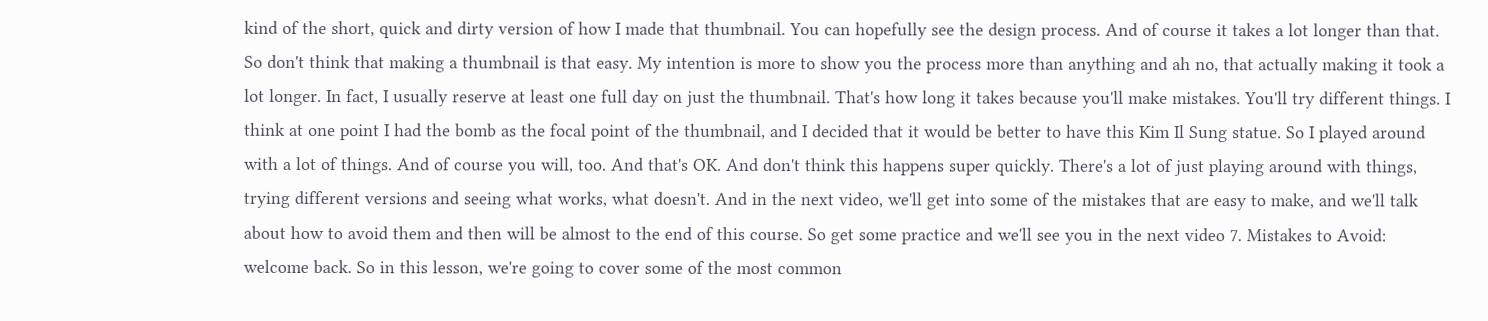kind of the short, quick and dirty version of how I made that thumbnail. You can hopefully see the design process. And of course it takes a lot longer than that. So don't think that making a thumbnail is that easy. My intention is more to show you the process more than anything and ah no, that actually making it took a lot longer. In fact, I usually reserve at least one full day on just the thumbnail. That's how long it takes because you'll make mistakes. You'll try different things. I think at one point I had the bomb as the focal point of the thumbnail, and I decided that it would be better to have this Kim Il Sung statue. So I played around with a lot of things. And of course you will, too. And that's OK. And don't think this happens super quickly. There's a lot of just playing around with things, trying different versions and seeing what works, what doesn't. And in the next video, we'll get into some of the mistakes that are easy to make, and we'll talk about how to avoid them and then will be almost to the end of this course. So get some practice and we'll see you in the next video 7. Mistakes to Avoid: welcome back. So in this lesson, we're going to cover some of the most common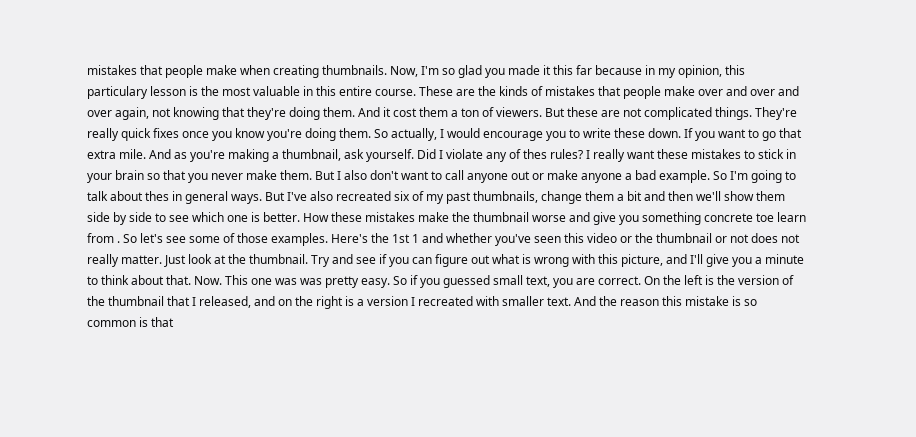mistakes that people make when creating thumbnails. Now, I'm so glad you made it this far because in my opinion, this particulary lesson is the most valuable in this entire course. These are the kinds of mistakes that people make over and over and over again, not knowing that they're doing them. And it cost them a ton of viewers. But these are not complicated things. They're really quick fixes once you know you're doing them. So actually, I would encourage you to write these down. If you want to go that extra mile. And as you're making a thumbnail, ask yourself. Did I violate any of thes rules? I really want these mistakes to stick in your brain so that you never make them. But I also don't want to call anyone out or make anyone a bad example. So I'm going to talk about thes in general ways. But I've also recreated six of my past thumbnails, change them a bit and then we'll show them side by side to see which one is better. How these mistakes make the thumbnail worse and give you something concrete toe learn from . So let's see some of those examples. Here's the 1st 1 and whether you've seen this video or the thumbnail or not does not really matter. Just look at the thumbnail. Try and see if you can figure out what is wrong with this picture, and I'll give you a minute to think about that. Now. This one was was pretty easy. So if you guessed small text, you are correct. On the left is the version of the thumbnail that I released, and on the right is a version I recreated with smaller text. And the reason this mistake is so common is that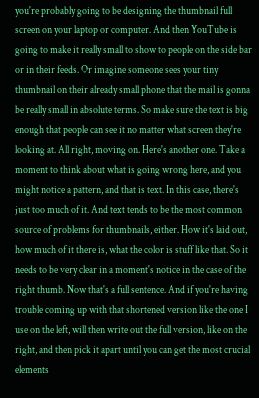you're probably going to be designing the thumbnail full screen on your laptop or computer. And then YouTube is going to make it really small to show to people on the side bar or in their feeds. Or imagine someone sees your tiny thumbnail on their already small phone that the mail is gonna be really small in absolute terms. So make sure the text is big enough that people can see it no matter what screen they're looking at. All right, moving on. Here's another one. Take a moment to think about what is going wrong here, and you might notice a pattern, and that is text. In this case, there's just too much of it. And text tends to be the most common source of problems for thumbnails, either. How it's laid out, how much of it there is, what the color is stuff like that. So it needs to be very clear in a moment's notice in the case of the right thumb. Now that's a full sentence. And if you're having trouble coming up with that shortened version like the one I use on the left, will then write out the full version, like on the right, and then pick it apart until you can get the most crucial elements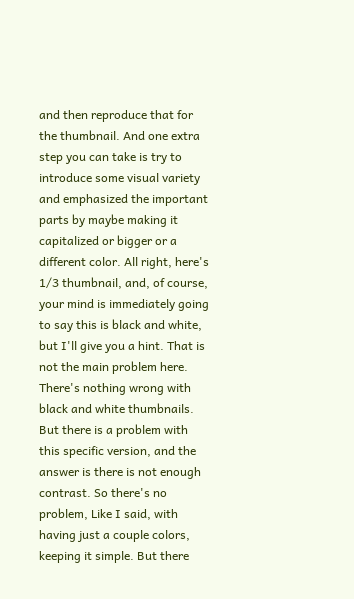and then reproduce that for the thumbnail. And one extra step you can take is try to introduce some visual variety and emphasized the important parts by maybe making it capitalized or bigger or a different color. All right, here's 1/3 thumbnail, and, of course, your mind is immediately going to say this is black and white, but I'll give you a hint. That is not the main problem here. There's nothing wrong with black and white thumbnails. But there is a problem with this specific version, and the answer is there is not enough contrast. So there's no problem, Like I said, with having just a couple colors, keeping it simple. But there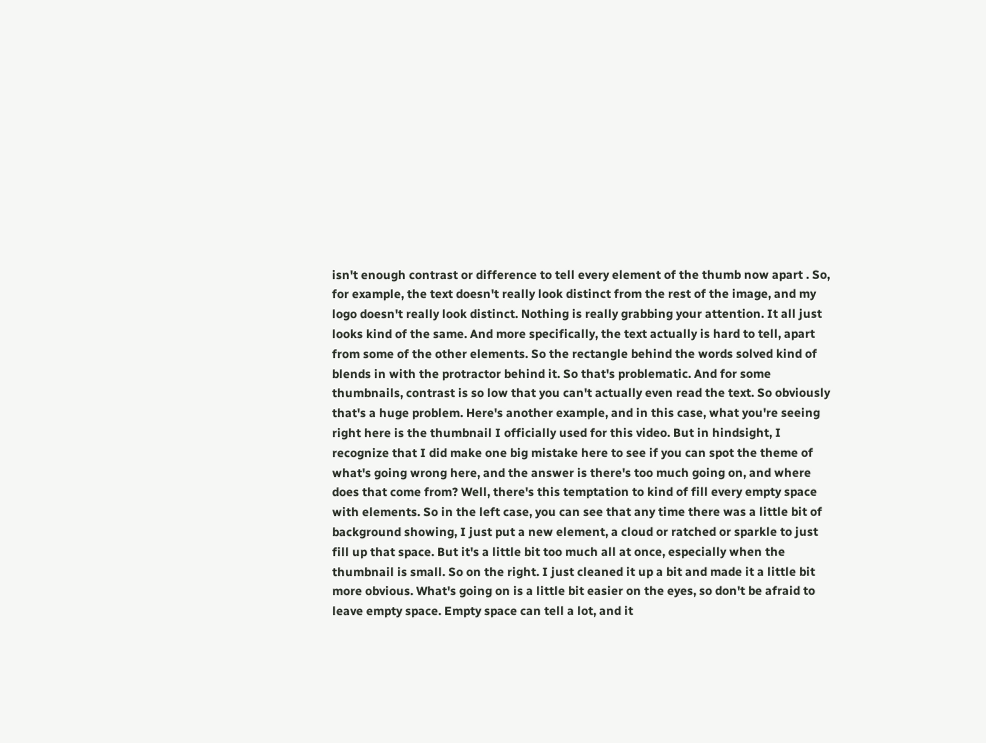isn't enough contrast or difference to tell every element of the thumb now apart . So, for example, the text doesn't really look distinct from the rest of the image, and my logo doesn't really look distinct. Nothing is really grabbing your attention. It all just looks kind of the same. And more specifically, the text actually is hard to tell, apart from some of the other elements. So the rectangle behind the words solved kind of blends in with the protractor behind it. So that's problematic. And for some thumbnails, contrast is so low that you can't actually even read the text. So obviously that's a huge problem. Here's another example, and in this case, what you're seeing right here is the thumbnail I officially used for this video. But in hindsight, I recognize that I did make one big mistake here to see if you can spot the theme of what's going wrong here, and the answer is there's too much going on, and where does that come from? Well, there's this temptation to kind of fill every empty space with elements. So in the left case, you can see that any time there was a little bit of background showing, I just put a new element, a cloud or ratched or sparkle to just fill up that space. But it's a little bit too much all at once, especially when the thumbnail is small. So on the right. I just cleaned it up a bit and made it a little bit more obvious. What's going on is a little bit easier on the eyes, so don't be afraid to leave empty space. Empty space can tell a lot, and it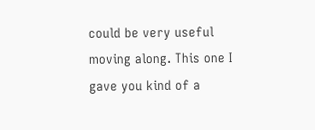could be very useful moving along. This one I gave you kind of a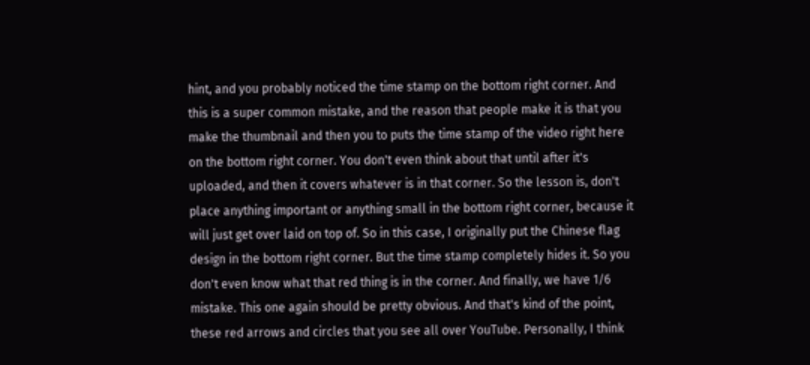hint, and you probably noticed the time stamp on the bottom right corner. And this is a super common mistake, and the reason that people make it is that you make the thumbnail and then you to puts the time stamp of the video right here on the bottom right corner. You don't even think about that until after it's uploaded, and then it covers whatever is in that corner. So the lesson is, don't place anything important or anything small in the bottom right corner, because it will just get over laid on top of. So in this case, I originally put the Chinese flag design in the bottom right corner. But the time stamp completely hides it. So you don't even know what that red thing is in the corner. And finally, we have 1/6 mistake. This one again should be pretty obvious. And that's kind of the point, these red arrows and circles that you see all over YouTube. Personally, I think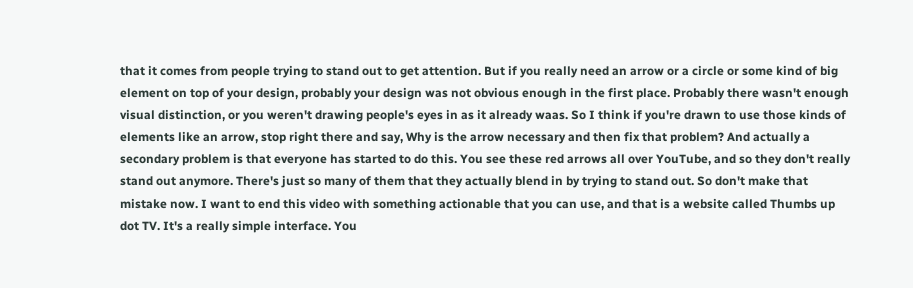that it comes from people trying to stand out to get attention. But if you really need an arrow or a circle or some kind of big element on top of your design, probably your design was not obvious enough in the first place. Probably there wasn't enough visual distinction, or you weren't drawing people's eyes in as it already waas. So I think if you're drawn to use those kinds of elements like an arrow, stop right there and say, Why is the arrow necessary and then fix that problem? And actually a secondary problem is that everyone has started to do this. You see these red arrows all over YouTube, and so they don't really stand out anymore. There's just so many of them that they actually blend in by trying to stand out. So don't make that mistake now. I want to end this video with something actionable that you can use, and that is a website called Thumbs up dot TV. It's a really simple interface. You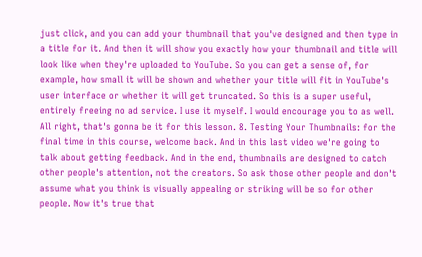just click, and you can add your thumbnail that you've designed and then type in a title for it. And then it will show you exactly how your thumbnail and title will look like when they're uploaded to YouTube. So you can get a sense of, for example, how small it will be shown and whether your title will fit in YouTube's user interface or whether it will get truncated. So this is a super useful, entirely freeing no ad service. I use it myself. I would encourage you to as well. All right, that's gonna be it for this lesson. 8. Testing Your Thumbnails: for the final time in this course, welcome back. And in this last video we're going to talk about getting feedback. And in the end, thumbnails are designed to catch other people's attention, not the creators. So ask those other people and don't assume what you think is visually appealing or striking will be so for other people. Now it's true that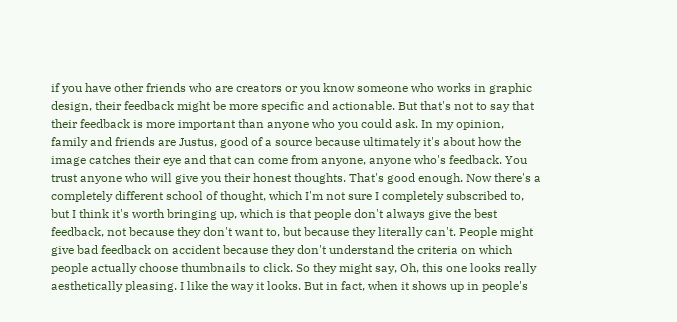if you have other friends who are creators or you know someone who works in graphic design, their feedback might be more specific and actionable. But that's not to say that their feedback is more important than anyone who you could ask. In my opinion, family and friends are Justus, good of a source because ultimately it's about how the image catches their eye and that can come from anyone, anyone who's feedback. You trust anyone who will give you their honest thoughts. That's good enough. Now there's a completely different school of thought, which I'm not sure I completely subscribed to, but I think it's worth bringing up, which is that people don't always give the best feedback, not because they don't want to, but because they literally can't. People might give bad feedback on accident because they don't understand the criteria on which people actually choose thumbnails to click. So they might say, Oh, this one looks really aesthetically pleasing. I like the way it looks. But in fact, when it shows up in people's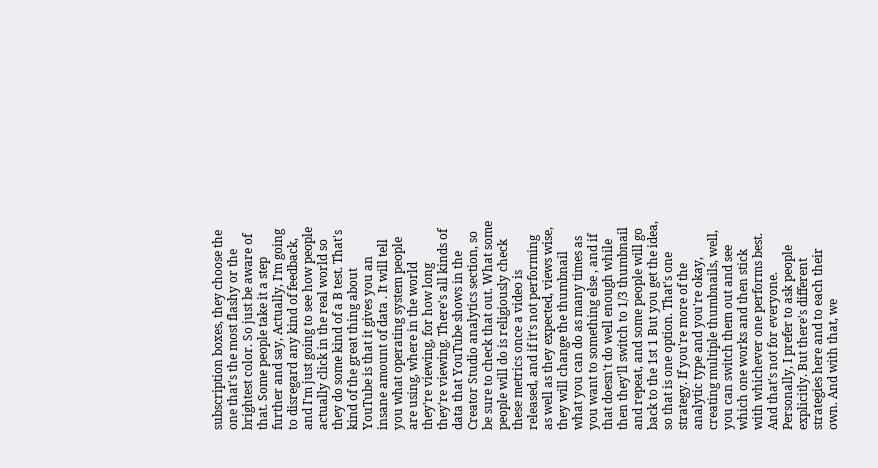subscription boxes, they choose the one that's the most flashy or the brightest color. So just be aware of that. Some people take it a step further and say, Actually, I'm going to disregard any kind of feedback, and I'm just going to see how people actually click in the real world so they do some kind of a B test. That's kind of the great thing about YouTube is that it gives you an insane amount of data . It will tell you what operating system people are using, where in the world they're viewing, for how long they're viewing. There's all kinds of data that YouTube shows in the Creator Studio analytics section, so be sure to check that out. What some people will do is religiously check these metrics once a video is released, and if it's not performing as well as they expected, views wise, they will change the thumbnail what you can do as many times as you want to something else , and if that doesn't do well enough while then they'll switch to 1/3 thumbnail and repeat, and some people will go back to the 1st 1 But you get the idea, so that is one option. That's one strategy. If you're more of the analytic type and you're okay, creating multiple thumbnails, well, you can switch them out and see which one works and then stick with whichever one performs best. And that's not for everyone. Personally, I prefer to ask people explicitly. But there's different strategies here and to each their own. And with that, we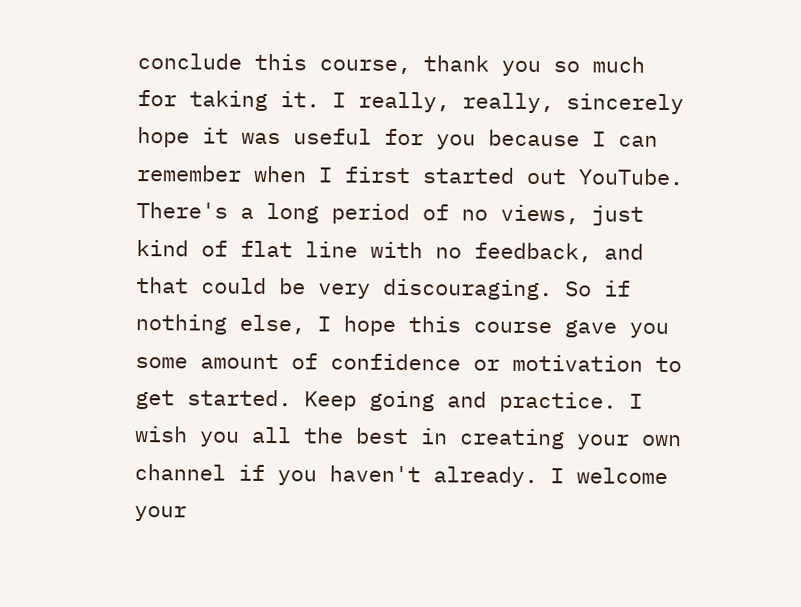conclude this course, thank you so much for taking it. I really, really, sincerely hope it was useful for you because I can remember when I first started out YouTube. There's a long period of no views, just kind of flat line with no feedback, and that could be very discouraging. So if nothing else, I hope this course gave you some amount of confidence or motivation to get started. Keep going and practice. I wish you all the best in creating your own channel if you haven't already. I welcome your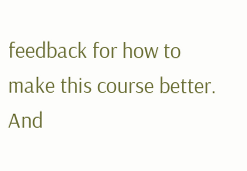feedback for how to make this course better. And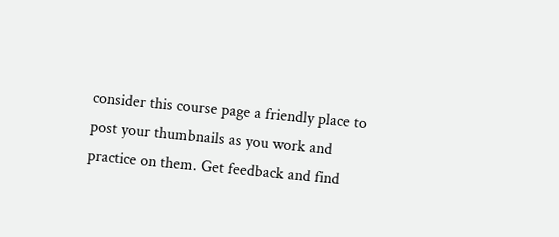consider this course page a friendly place to post your thumbnails as you work and practice on them. Get feedback and find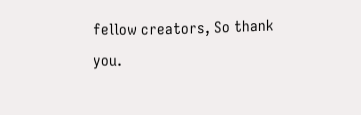fellow creators, So thank you.